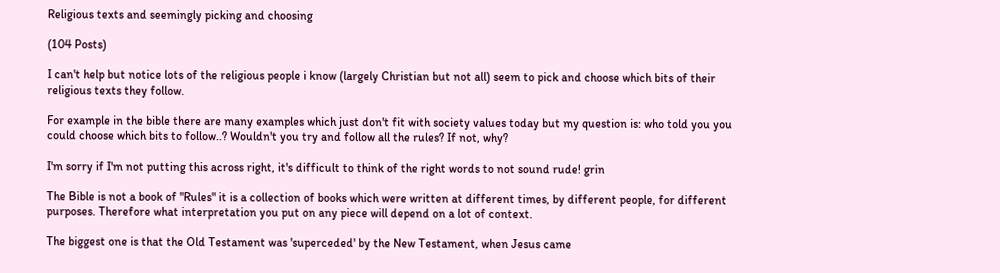Religious texts and seemingly picking and choosing

(104 Posts)

I can't help but notice lots of the religious people i know (largely Christian but not all) seem to pick and choose which bits of their religious texts they follow.

For example in the bible there are many examples which just don't fit with society values today but my question is: who told you you could choose which bits to follow..? Wouldn't you try and follow all the rules? If not, why?

I'm sorry if I'm not putting this across right, it's difficult to think of the right words to not sound rude! grin

The Bible is not a book of "Rules" it is a collection of books which were written at different times, by different people, for different purposes. Therefore what interpretation you put on any piece will depend on a lot of context.

The biggest one is that the Old Testament was 'superceded' by the New Testament, when Jesus came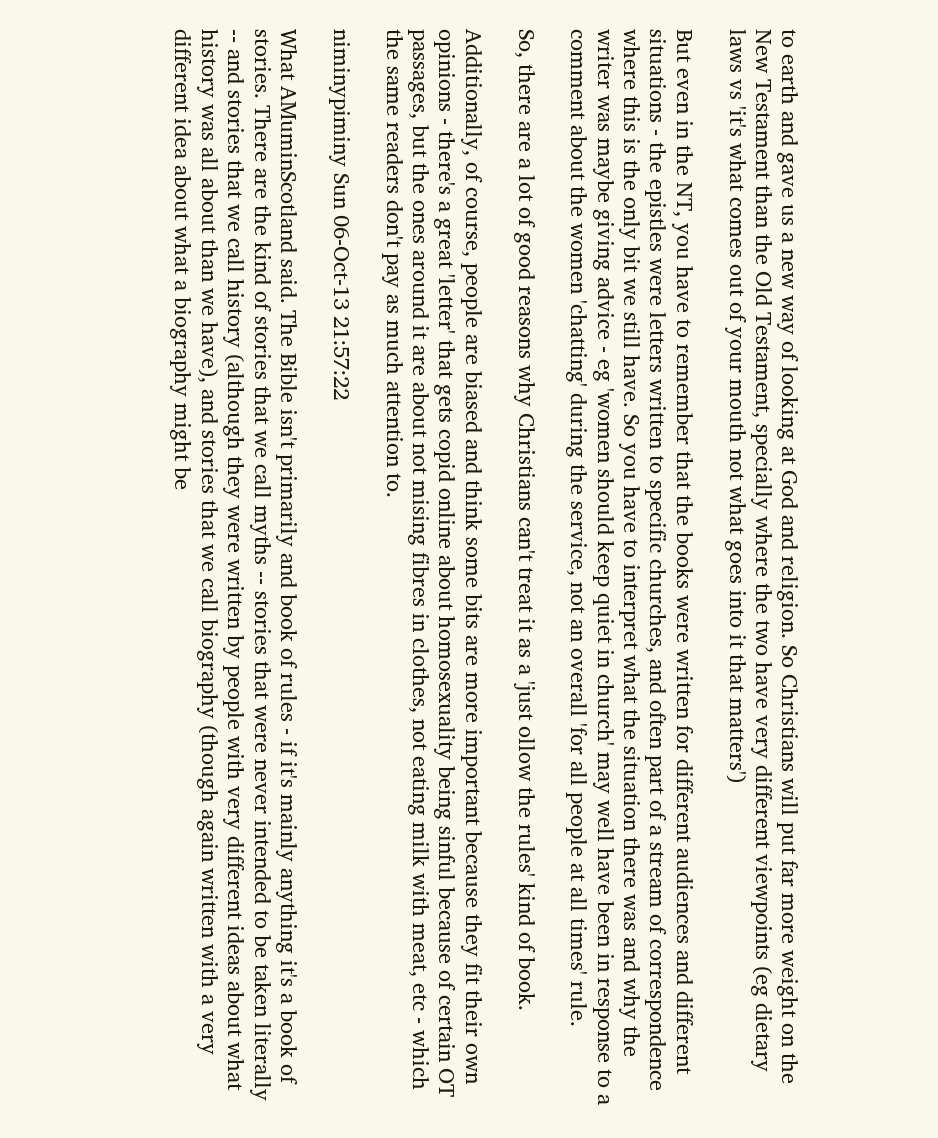to earth and gave us a new way of looking at God and religion. So Christians will put far more weight on the New Testament than the Old Testament, specially where the two have very different viewpoints (eg dietary laws vs 'it's what comes out of your mouth not what goes into it that matters')

But even in the NT, you have to remember that the books were written for different audiences and different situations - the epistles were letters written to specific churches, and often part of a stream of correspondence where this is the only bit we still have. So you have to interpret what the situation there was and why the writer was maybe giving advice - eg 'women should keep quiet in church' may well have been in response to a comment about the women 'chatting' during the service, not an overall 'for all people at all times' rule.

So, there are a lot of good reasons why Christians can't treat it as a 'just ollow the rules' kind of book.

Additionally, of course, people are biased and think some bits are more important because they fit their own opinions - there's a great 'letter' that gets copid online about homosexuality being sinful because of certain OT passages, but the ones around it are about not mising fibres in clothes, not eating milk with meat, etc - which the same readers don't pay as much attention to.

niminypiminy Sun 06-Oct-13 21:57:22

What AMuminScotland said. The Bible isn't primarily and book of rules - if it's mainly anything it's a book of stories. There are the kind of stories that we call myths -- stories that were never intended to be taken literally -- and stories that we call history (although they were written by people with very different ideas about what history was all about than we have), and stories that we call biography (though again written with a very different idea about what a biography might be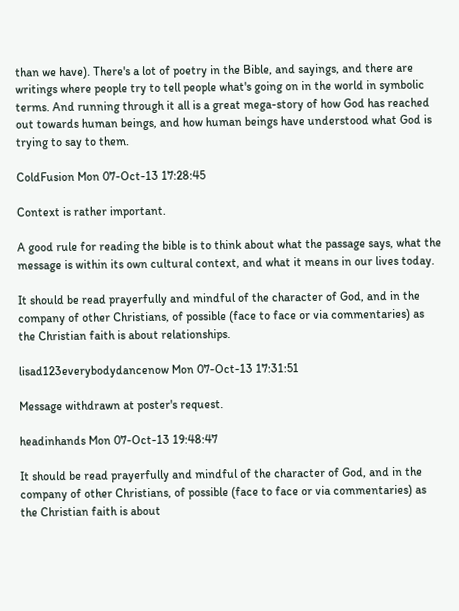than we have). There's a lot of poetry in the Bible, and sayings, and there are writings where people try to tell people what's going on in the world in symbolic terms. And running through it all is a great mega-story of how God has reached out towards human beings, and how human beings have understood what God is trying to say to them.

ColdFusion Mon 07-Oct-13 17:28:45

Context is rather important.

A good rule for reading the bible is to think about what the passage says, what the message is within its own cultural context, and what it means in our lives today.

It should be read prayerfully and mindful of the character of God, and in the company of other Christians, of possible (face to face or via commentaries) as the Christian faith is about relationships.

lisad123everybodydancenow Mon 07-Oct-13 17:31:51

Message withdrawn at poster's request.

headinhands Mon 07-Oct-13 19:48:47

It should be read prayerfully and mindful of the character of God, and in the company of other Christians, of possible (face to face or via commentaries) as the Christian faith is about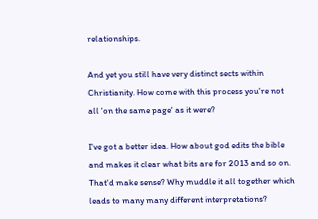relationships.

And yet you still have very distinct sects within Christianity. How come with this process you're not all 'on the same page' as it were?

I've got a better idea. How about god edits the bible and makes it clear what bits are for 2013 and so on. That'd make sense? Why muddle it all together which leads to many many different interpretations?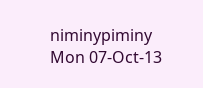niminypiminy Mon 07-Oct-13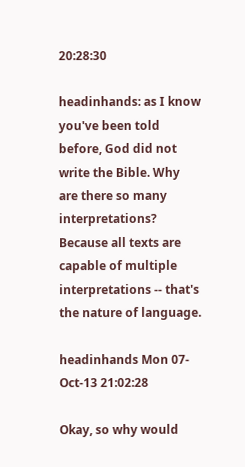20:28:30

headinhands: as I know you've been told before, God did not write the Bible. Why are there so many interpretations? Because all texts are capable of multiple interpretations -- that's the nature of language.

headinhands Mon 07-Oct-13 21:02:28

Okay, so why would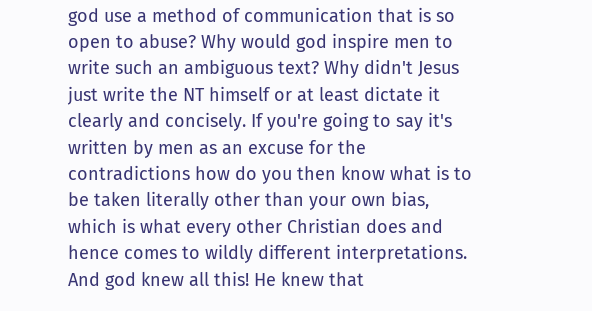god use a method of communication that is so open to abuse? Why would god inspire men to write such an ambiguous text? Why didn't Jesus just write the NT himself or at least dictate it clearly and concisely. If you're going to say it's written by men as an excuse for the contradictions how do you then know what is to be taken literally other than your own bias, which is what every other Christian does and hence comes to wildly different interpretations. And god knew all this! He knew that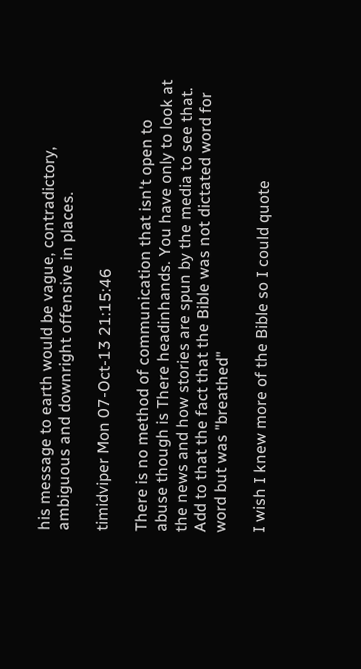his message to earth would be vague, contradictory, ambiguous and downright offensive in places.

timidviper Mon 07-Oct-13 21:15:46

There is no method of communication that isn't open to abuse though is There headinhands. You have only to look at the news and how stories are spun by the media to see that. Add to that the fact that the Bible was not dictated word for word but was "breathed"

I wish I knew more of the Bible so I could quote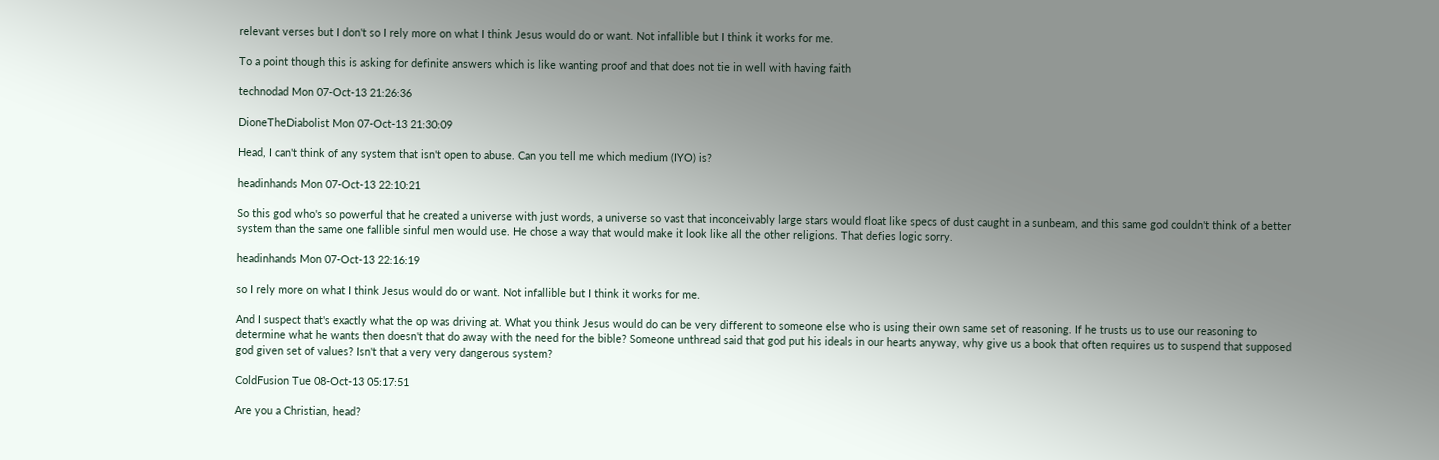relevant verses but I don't so I rely more on what I think Jesus would do or want. Not infallible but I think it works for me.

To a point though this is asking for definite answers which is like wanting proof and that does not tie in well with having faith

technodad Mon 07-Oct-13 21:26:36

DioneTheDiabolist Mon 07-Oct-13 21:30:09

Head, I can't think of any system that isn't open to abuse. Can you tell me which medium (IYO) is?

headinhands Mon 07-Oct-13 22:10:21

So this god who's so powerful that he created a universe with just words, a universe so vast that inconceivably large stars would float like specs of dust caught in a sunbeam, and this same god couldn't think of a better system than the same one fallible sinful men would use. He chose a way that would make it look like all the other religions. That defies logic sorry.

headinhands Mon 07-Oct-13 22:16:19

so I rely more on what I think Jesus would do or want. Not infallible but I think it works for me.

And I suspect that's exactly what the op was driving at. What you think Jesus would do can be very different to someone else who is using their own same set of reasoning. If he trusts us to use our reasoning to determine what he wants then doesn't that do away with the need for the bible? Someone unthread said that god put his ideals in our hearts anyway, why give us a book that often requires us to suspend that supposed god given set of values? Isn't that a very very dangerous system?

ColdFusion Tue 08-Oct-13 05:17:51

Are you a Christian, head?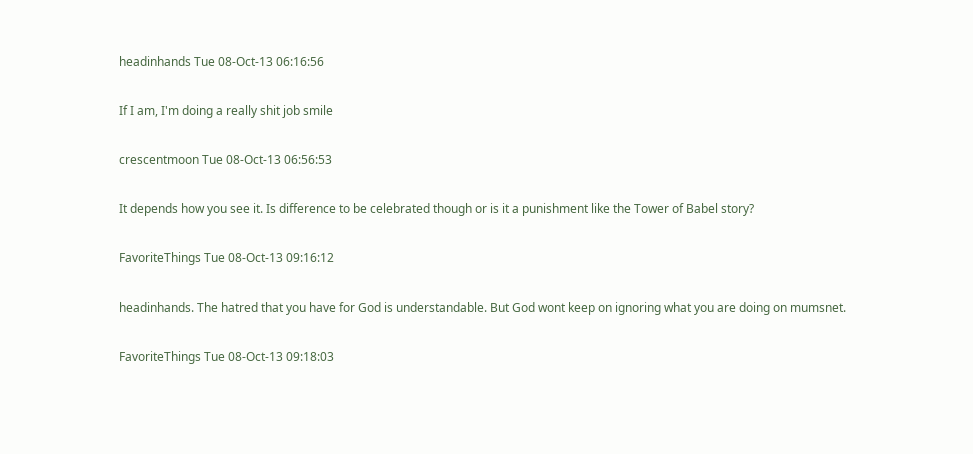headinhands Tue 08-Oct-13 06:16:56

If I am, I'm doing a really shit job smile

crescentmoon Tue 08-Oct-13 06:56:53

It depends how you see it. Is difference to be celebrated though or is it a punishment like the Tower of Babel story?

FavoriteThings Tue 08-Oct-13 09:16:12

headinhands. The hatred that you have for God is understandable. But God wont keep on ignoring what you are doing on mumsnet.

FavoriteThings Tue 08-Oct-13 09:18:03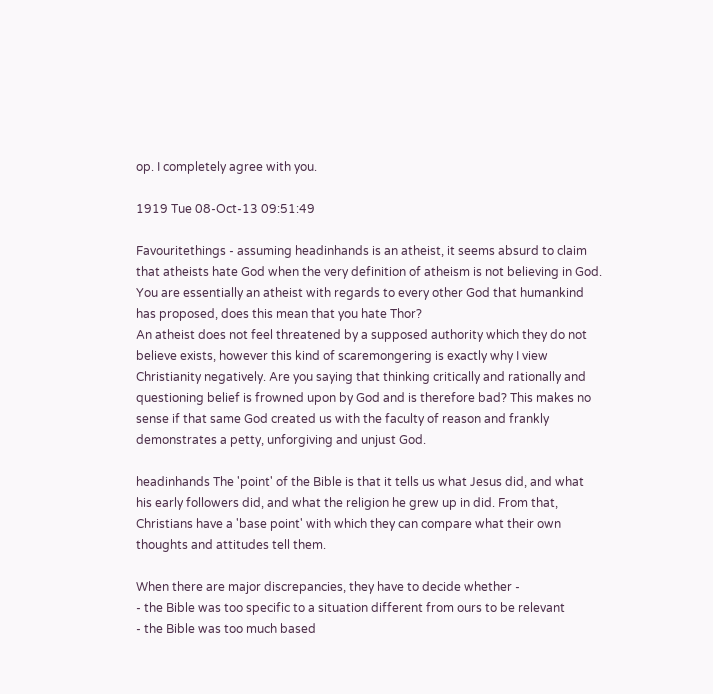op. I completely agree with you.

1919 Tue 08-Oct-13 09:51:49

Favouritethings - assuming headinhands is an atheist, it seems absurd to claim that atheists hate God when the very definition of atheism is not believing in God. You are essentially an atheist with regards to every other God that humankind has proposed, does this mean that you hate Thor?
An atheist does not feel threatened by a supposed authority which they do not believe exists, however this kind of scaremongering is exactly why I view Christianity negatively. Are you saying that thinking critically and rationally and questioning belief is frowned upon by God and is therefore bad? This makes no sense if that same God created us with the faculty of reason and frankly demonstrates a petty, unforgiving and unjust God.

headinhands The 'point' of the Bible is that it tells us what Jesus did, and what his early followers did, and what the religion he grew up in did. From that, Christians have a 'base point' with which they can compare what their own thoughts and attitudes tell them.

When there are major discrepancies, they have to decide whether -
- the Bible was too specific to a situation different from ours to be relevant
- the Bible was too much based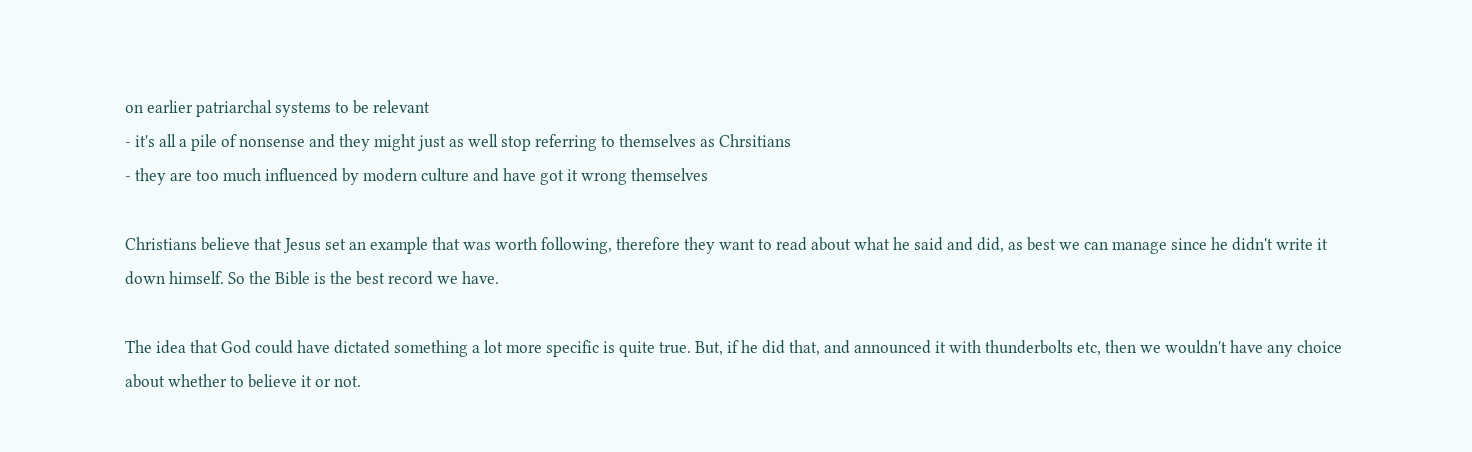on earlier patriarchal systems to be relevant
- it's all a pile of nonsense and they might just as well stop referring to themselves as Chrsitians
- they are too much influenced by modern culture and have got it wrong themselves

Christians believe that Jesus set an example that was worth following, therefore they want to read about what he said and did, as best we can manage since he didn't write it down himself. So the Bible is the best record we have.

The idea that God could have dictated something a lot more specific is quite true. But, if he did that, and announced it with thunderbolts etc, then we wouldn't have any choice about whether to believe it or not.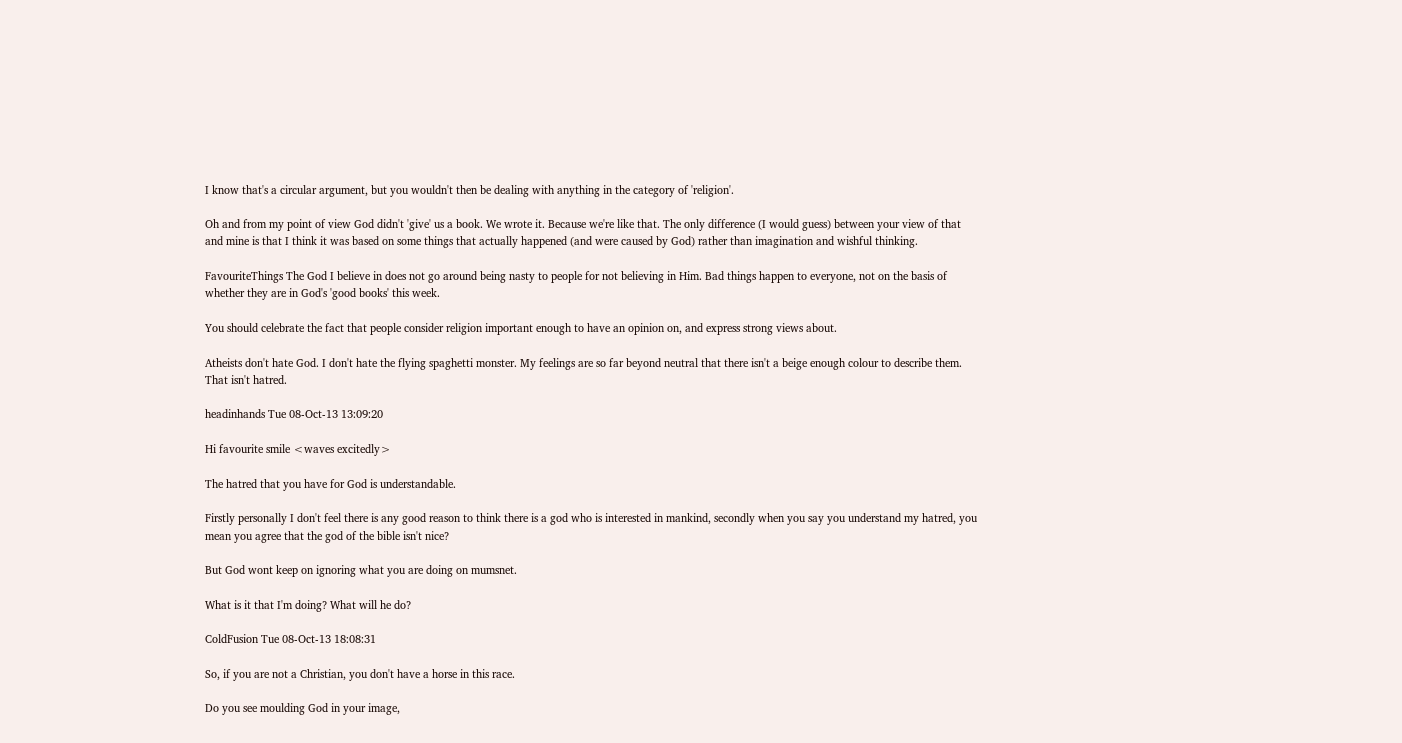I know that's a circular argument, but you wouldn't then be dealing with anything in the category of 'religion'.

Oh and from my point of view God didn't 'give' us a book. We wrote it. Because we're like that. The only difference (I would guess) between your view of that and mine is that I think it was based on some things that actually happened (and were caused by God) rather than imagination and wishful thinking.

FavouriteThings The God I believe in does not go around being nasty to people for not believing in Him. Bad things happen to everyone, not on the basis of whether they are in God's 'good books' this week.

You should celebrate the fact that people consider religion important enough to have an opinion on, and express strong views about.

Atheists don't hate God. I don't hate the flying spaghetti monster. My feelings are so far beyond neutral that there isn't a beige enough colour to describe them. That isn't hatred.

headinhands Tue 08-Oct-13 13:09:20

Hi favourite smile <waves excitedly>

The hatred that you have for God is understandable.

Firstly personally I don't feel there is any good reason to think there is a god who is interested in mankind, secondly when you say you understand my hatred, you mean you agree that the god of the bible isn't nice?

But God wont keep on ignoring what you are doing on mumsnet.

What is it that I'm doing? What will he do?

ColdFusion Tue 08-Oct-13 18:08:31

So, if you are not a Christian, you don't have a horse in this race.

Do you see moulding God in your image,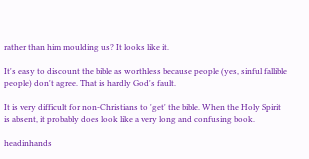rather than him moulding us? It looks like it.

It's easy to discount the bible as worthless because people (yes, sinful fallible people) don't agree. That is hardly God's fault.

It is very difficult for non-Christians to 'get' the bible. When the Holy Spirit is absent, it probably does look like a very long and confusing book.

headinhands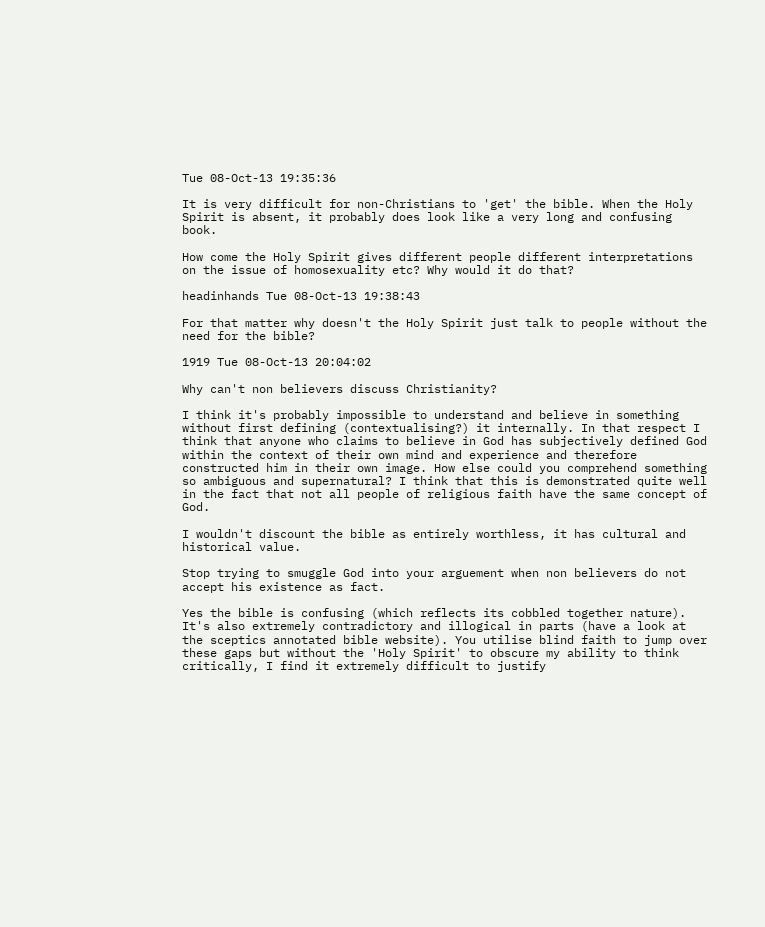Tue 08-Oct-13 19:35:36

It is very difficult for non-Christians to 'get' the bible. When the Holy Spirit is absent, it probably does look like a very long and confusing book.

How come the Holy Spirit gives different people different interpretations on the issue of homosexuality etc? Why would it do that?

headinhands Tue 08-Oct-13 19:38:43

For that matter why doesn't the Holy Spirit just talk to people without the need for the bible?

1919 Tue 08-Oct-13 20:04:02

Why can't non believers discuss Christianity?

I think it's probably impossible to understand and believe in something without first defining (contextualising?) it internally. In that respect I think that anyone who claims to believe in God has subjectively defined God within the context of their own mind and experience and therefore constructed him in their own image. How else could you comprehend something so ambiguous and supernatural? I think that this is demonstrated quite well in the fact that not all people of religious faith have the same concept of God.

I wouldn't discount the bible as entirely worthless, it has cultural and historical value.

Stop trying to smuggle God into your arguement when non believers do not accept his existence as fact.

Yes the bible is confusing (which reflects its cobbled together nature). It's also extremely contradictory and illogical in parts (have a look at the sceptics annotated bible website). You utilise blind faith to jump over these gaps but without the 'Holy Spirit' to obscure my ability to think critically, I find it extremely difficult to justify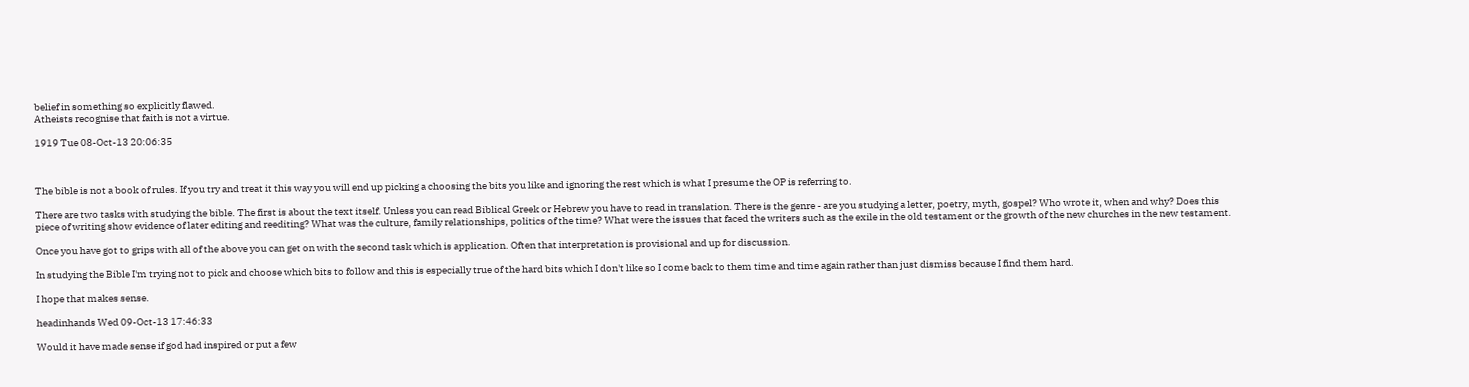belief in something so explicitly flawed.
Atheists recognise that faith is not a virtue.

1919 Tue 08-Oct-13 20:06:35



The bible is not a book of rules. If you try and treat it this way you will end up picking a choosing the bits you like and ignoring the rest which is what I presume the OP is referring to.

There are two tasks with studying the bible. The first is about the text itself. Unless you can read Biblical Greek or Hebrew you have to read in translation. There is the genre - are you studying a letter, poetry, myth, gospel? Who wrote it, when and why? Does this piece of writing show evidence of later editing and reediting? What was the culture, family relationships, politics of the time? What were the issues that faced the writers such as the exile in the old testament or the growth of the new churches in the new testament.

Once you have got to grips with all of the above you can get on with the second task which is application. Often that interpretation is provisional and up for discussion.

In studying the Bible I'm trying not to pick and choose which bits to follow and this is especially true of the hard bits which I don't like so I come back to them time and time again rather than just dismiss because I find them hard.

I hope that makes sense.

headinhands Wed 09-Oct-13 17:46:33

Would it have made sense if god had inspired or put a few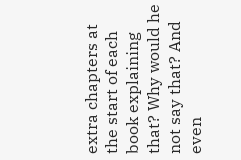extra chapters at the start of each book explaining that? Why would he not say that? And even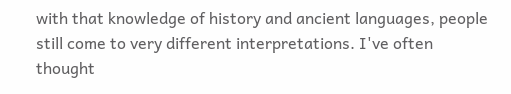with that knowledge of history and ancient languages, people still come to very different interpretations. I've often thought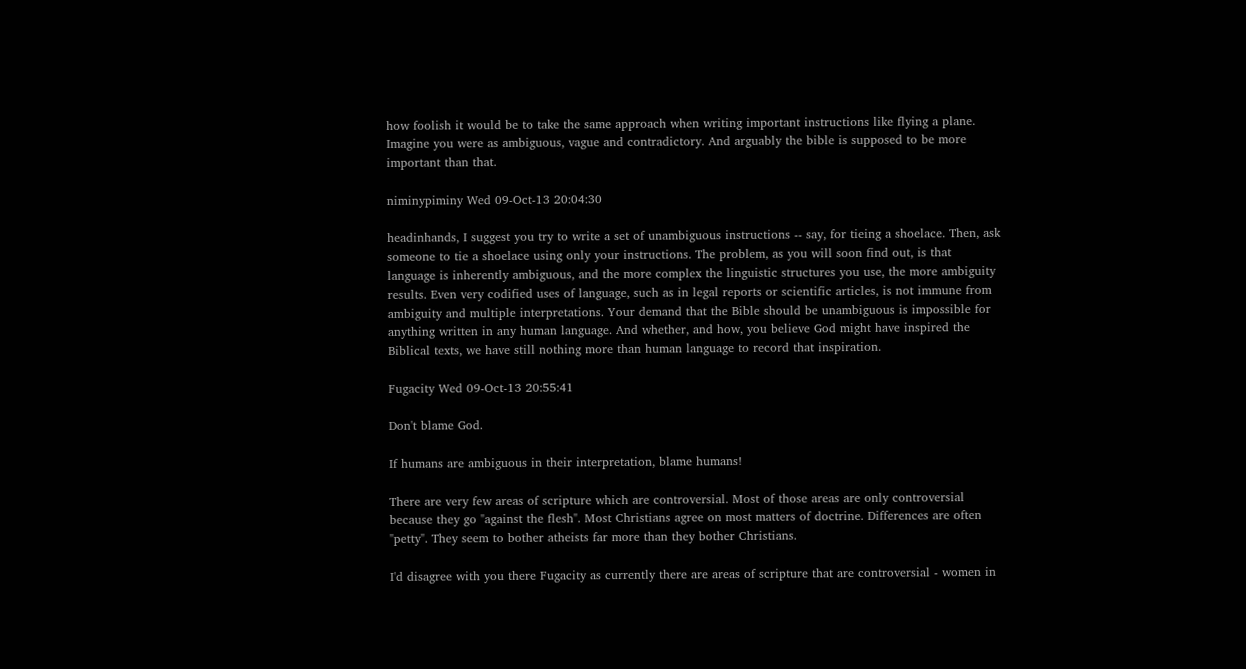how foolish it would be to take the same approach when writing important instructions like flying a plane. Imagine you were as ambiguous, vague and contradictory. And arguably the bible is supposed to be more important than that.

niminypiminy Wed 09-Oct-13 20:04:30

headinhands, I suggest you try to write a set of unambiguous instructions -- say, for tieing a shoelace. Then, ask someone to tie a shoelace using only your instructions. The problem, as you will soon find out, is that language is inherently ambiguous, and the more complex the linguistic structures you use, the more ambiguity results. Even very codified uses of language, such as in legal reports or scientific articles, is not immune from ambiguity and multiple interpretations. Your demand that the Bible should be unambiguous is impossible for anything written in any human language. And whether, and how, you believe God might have inspired the Biblical texts, we have still nothing more than human language to record that inspiration.

Fugacity Wed 09-Oct-13 20:55:41

Don't blame God.

If humans are ambiguous in their interpretation, blame humans!

There are very few areas of scripture which are controversial. Most of those areas are only controversial because they go "against the flesh". Most Christians agree on most matters of doctrine. Differences are often "petty". They seem to bother atheists far more than they bother Christians.

I'd disagree with you there Fugacity as currently there are areas of scripture that are controversial - women in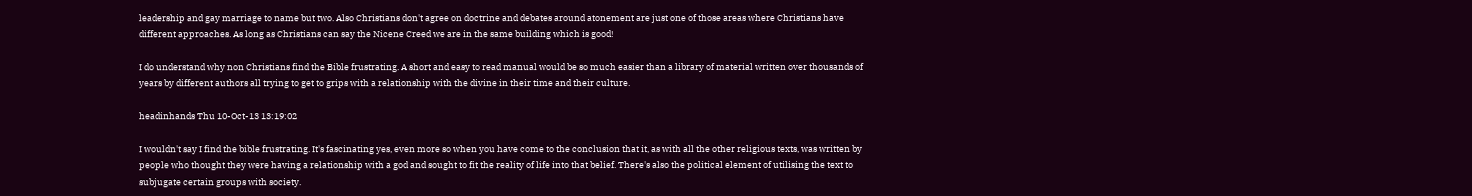leadership and gay marriage to name but two. Also Christians don't agree on doctrine and debates around atonement are just one of those areas where Christians have different approaches. As long as Christians can say the Nicene Creed we are in the same building which is good!

I do understand why non Christians find the Bible frustrating. A short and easy to read manual would be so much easier than a library of material written over thousands of years by different authors all trying to get to grips with a relationship with the divine in their time and their culture.

headinhands Thu 10-Oct-13 13:19:02

I wouldn't say I find the bible frustrating. It's fascinating yes, even more so when you have come to the conclusion that it, as with all the other religious texts, was written by people who thought they were having a relationship with a god and sought to fit the reality of life into that belief. There's also the political element of utilising the text to subjugate certain groups with society.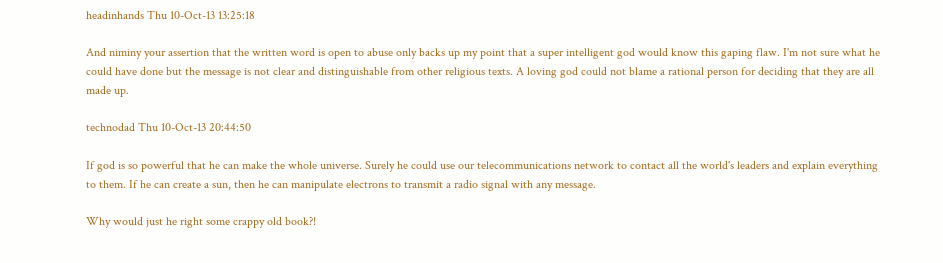headinhands Thu 10-Oct-13 13:25:18

And niminy your assertion that the written word is open to abuse only backs up my point that a super intelligent god would know this gaping flaw. I'm not sure what he could have done but the message is not clear and distinguishable from other religious texts. A loving god could not blame a rational person for deciding that they are all made up.

technodad Thu 10-Oct-13 20:44:50

If god is so powerful that he can make the whole universe. Surely he could use our telecommunications network to contact all the world's leaders and explain everything to them. If he can create a sun, then he can manipulate electrons to transmit a radio signal with any message.

Why would just he right some crappy old book?!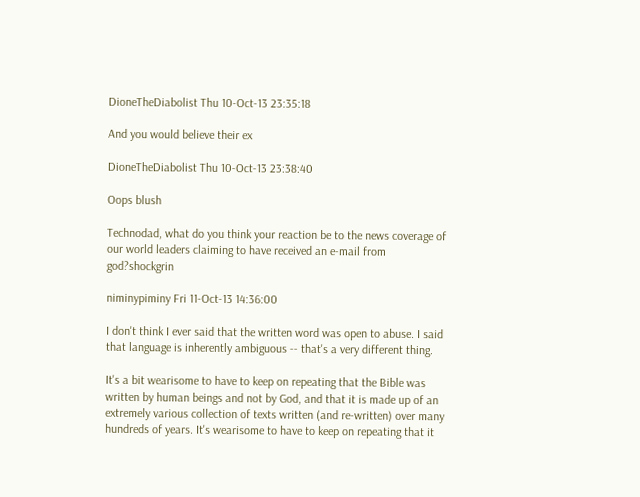DioneTheDiabolist Thu 10-Oct-13 23:35:18

And you would believe their ex

DioneTheDiabolist Thu 10-Oct-13 23:38:40

Oops blush

Technodad, what do you think your reaction be to the news coverage of our world leaders claiming to have received an e-mail from god?shockgrin

niminypiminy Fri 11-Oct-13 14:36:00

I don't think I ever said that the written word was open to abuse. I said that language is inherently ambiguous -- that's a very different thing.

It's a bit wearisome to have to keep on repeating that the Bible was written by human beings and not by God, and that it is made up of an extremely various collection of texts written (and re-written) over many hundreds of years. It's wearisome to have to keep on repeating that it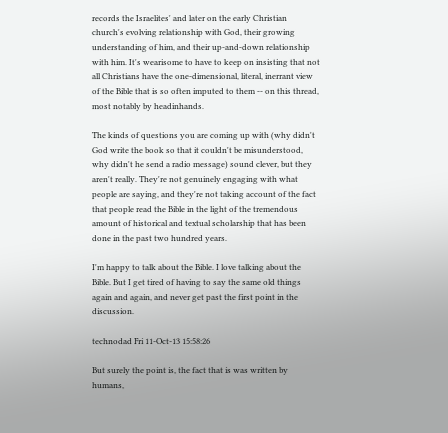records the Israelites' and later on the early Christian church's evolving relationship with God, their growing understanding of him, and their up-and-down relationship with him. It's wearisome to have to keep on insisting that not all Christians have the one-dimensional, literal, inerrant view of the Bible that is so often imputed to them -- on this thread, most notably by headinhands.

The kinds of questions you are coming up with (why didn't God write the book so that it couldn't be misunderstood, why didn't he send a radio message) sound clever, but they aren't really. They're not genuinely engaging with what people are saying, and they're not taking account of the fact that people read the Bible in the light of the tremendous amount of historical and textual scholarship that has been done in the past two hundred years.

I'm happy to talk about the Bible. I love talking about the Bible. But I get tired of having to say the same old things again and again, and never get past the first point in the discussion.

technodad Fri 11-Oct-13 15:58:26

But surely the point is, the fact that is was written by humans,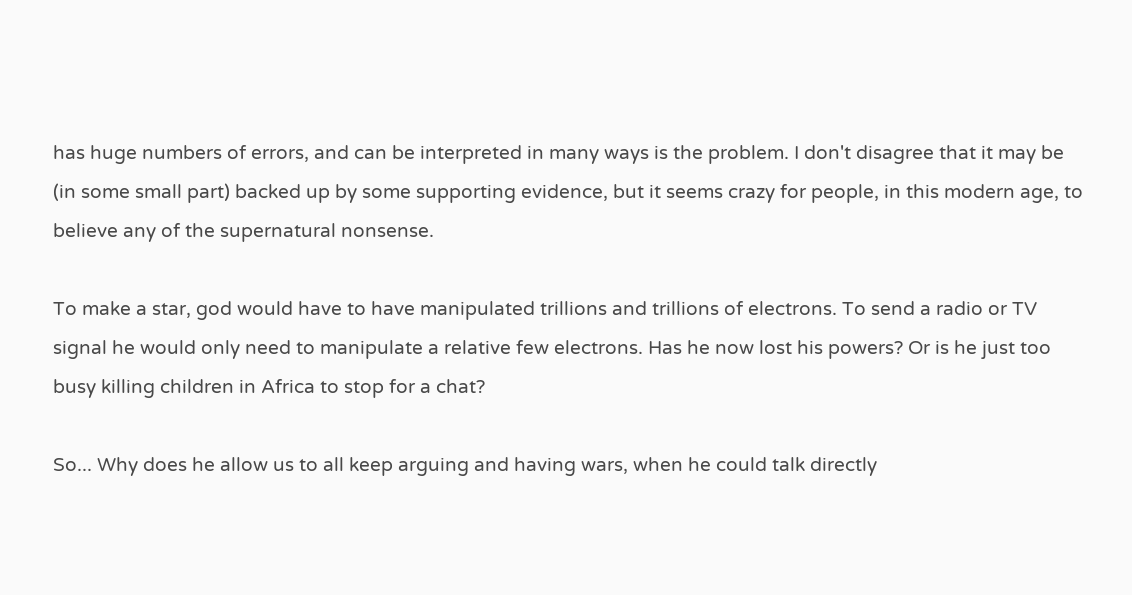has huge numbers of errors, and can be interpreted in many ways is the problem. I don't disagree that it may be (in some small part) backed up by some supporting evidence, but it seems crazy for people, in this modern age, to believe any of the supernatural nonsense.

To make a star, god would have to have manipulated trillions and trillions of electrons. To send a radio or TV signal he would only need to manipulate a relative few electrons. Has he now lost his powers? Or is he just too busy killing children in Africa to stop for a chat?

So... Why does he allow us to all keep arguing and having wars, when he could talk directly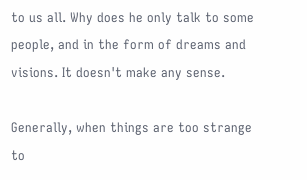to us all. Why does he only talk to some people, and in the form of dreams and visions. It doesn't make any sense.

Generally, when things are too strange to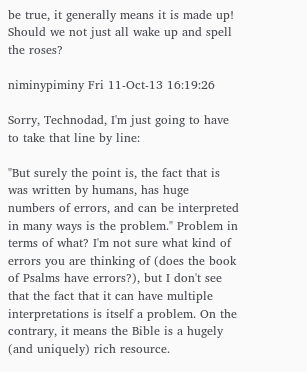be true, it generally means it is made up! Should we not just all wake up and spell the roses?

niminypiminy Fri 11-Oct-13 16:19:26

Sorry, Technodad, I'm just going to have to take that line by line:

"But surely the point is, the fact that is was written by humans, has huge numbers of errors, and can be interpreted in many ways is the problem." Problem in terms of what? I'm not sure what kind of errors you are thinking of (does the book of Psalms have errors?), but I don't see that the fact that it can have multiple interpretations is itself a problem. On the contrary, it means the Bible is a hugely (and uniquely) rich resource.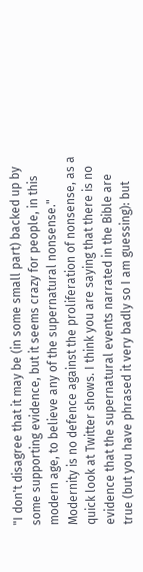"I don't disagree that it may be (in some small part) backed up by some supporting evidence, but it seems crazy for people, in this modern age, to believe any of the supernatural nonsense." Modernity is no defence against the proliferation of nonsense, as a quick look at Twitter shows. I think you are saying that there is no evidence that the supernatural events narrated in the Bible are true (but you have phrased it very badly so I am guessing): but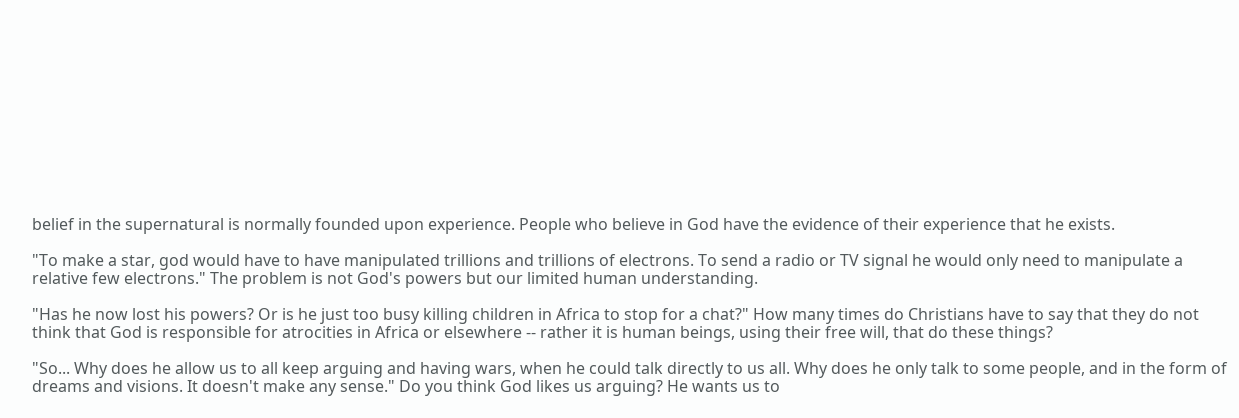belief in the supernatural is normally founded upon experience. People who believe in God have the evidence of their experience that he exists.

"To make a star, god would have to have manipulated trillions and trillions of electrons. To send a radio or TV signal he would only need to manipulate a relative few electrons." The problem is not God's powers but our limited human understanding.

"Has he now lost his powers? Or is he just too busy killing children in Africa to stop for a chat?" How many times do Christians have to say that they do not think that God is responsible for atrocities in Africa or elsewhere -- rather it is human beings, using their free will, that do these things?

"So... Why does he allow us to all keep arguing and having wars, when he could talk directly to us all. Why does he only talk to some people, and in the form of dreams and visions. It doesn't make any sense." Do you think God likes us arguing? He wants us to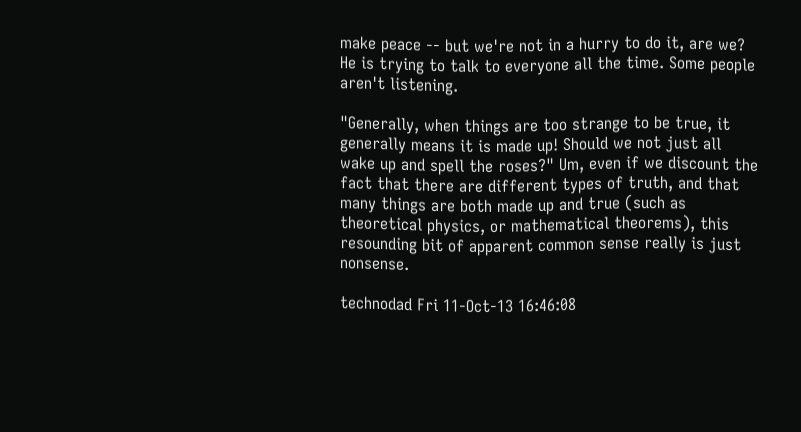make peace -- but we're not in a hurry to do it, are we? He is trying to talk to everyone all the time. Some people aren't listening.

"Generally, when things are too strange to be true, it generally means it is made up! Should we not just all wake up and spell the roses?" Um, even if we discount the fact that there are different types of truth, and that many things are both made up and true (such as theoretical physics, or mathematical theorems), this resounding bit of apparent common sense really is just nonsense.

technodad Fri 11-Oct-13 16:46:08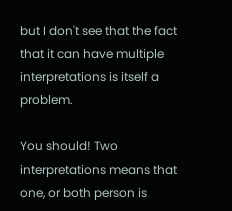but I don't see that the fact that it can have multiple interpretations is itself a problem.

You should! Two interpretations means that one, or both person is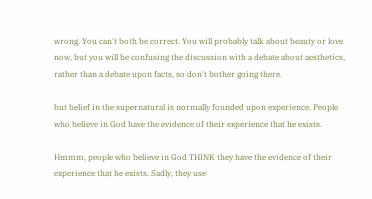wrong. You can't both be correct. You will probably talk about beauty or love now, but you will be confusing the discussion with a debate about aesthetics, rather than a debate upon facts, so don't bother going there.

but belief in the supernatural is normally founded upon experience. People who believe in God have the evidence of their experience that he exists.

Hmmm, people who believe in God THINK they have the evidence of their experience that he exists. Sadly, they use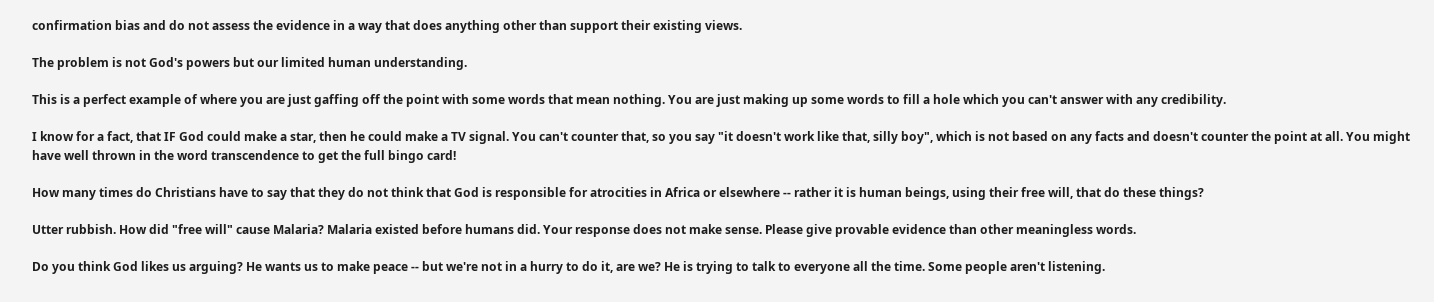confirmation bias and do not assess the evidence in a way that does anything other than support their existing views.

The problem is not God's powers but our limited human understanding.

This is a perfect example of where you are just gaffing off the point with some words that mean nothing. You are just making up some words to fill a hole which you can't answer with any credibility.

I know for a fact, that IF God could make a star, then he could make a TV signal. You can't counter that, so you say "it doesn't work like that, silly boy", which is not based on any facts and doesn't counter the point at all. You might have well thrown in the word transcendence to get the full bingo card!

How many times do Christians have to say that they do not think that God is responsible for atrocities in Africa or elsewhere -- rather it is human beings, using their free will, that do these things?

Utter rubbish. How did "free will" cause Malaria? Malaria existed before humans did. Your response does not make sense. Please give provable evidence than other meaningless words.

Do you think God likes us arguing? He wants us to make peace -- but we're not in a hurry to do it, are we? He is trying to talk to everyone all the time. Some people aren't listening.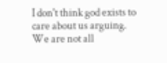I don't think god exists to care about us arguing. We are not all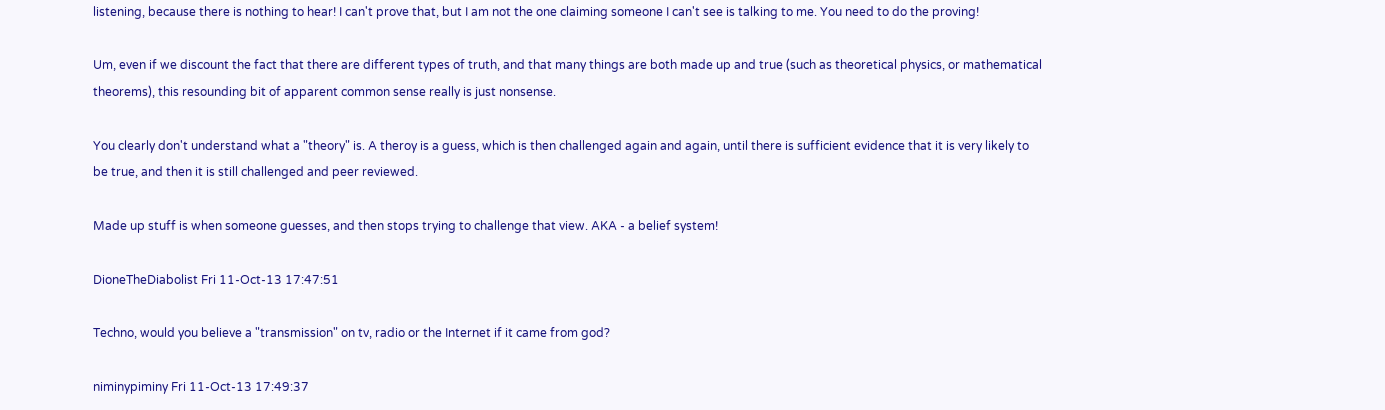listening, because there is nothing to hear! I can't prove that, but I am not the one claiming someone I can't see is talking to me. You need to do the proving!

Um, even if we discount the fact that there are different types of truth, and that many things are both made up and true (such as theoretical physics, or mathematical theorems), this resounding bit of apparent common sense really is just nonsense.

You clearly don't understand what a "theory" is. A theroy is a guess, which is then challenged again and again, until there is sufficient evidence that it is very likely to be true, and then it is still challenged and peer reviewed.

Made up stuff is when someone guesses, and then stops trying to challenge that view. AKA - a belief system!

DioneTheDiabolist Fri 11-Oct-13 17:47:51

Techno, would you believe a "transmission" on tv, radio or the Internet if it came from god?

niminypiminy Fri 11-Oct-13 17:49:37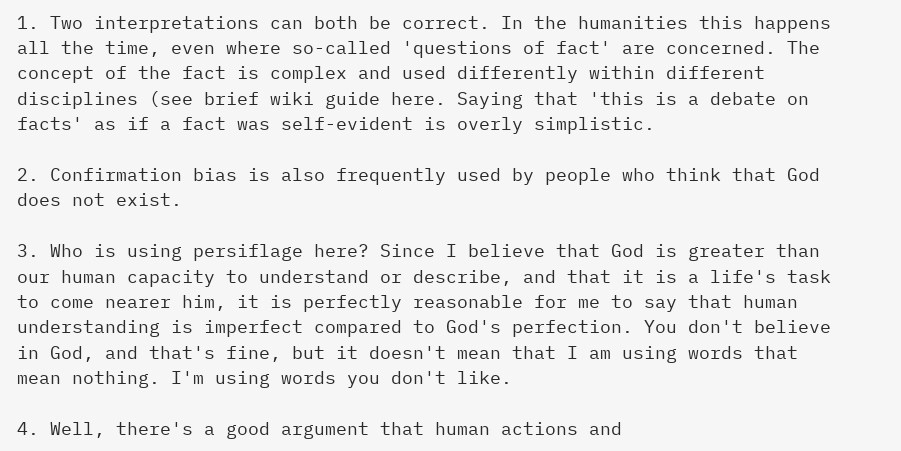1. Two interpretations can both be correct. In the humanities this happens all the time, even where so-called 'questions of fact' are concerned. The concept of the fact is complex and used differently within different disciplines (see brief wiki guide here. Saying that 'this is a debate on facts' as if a fact was self-evident is overly simplistic.

2. Confirmation bias is also frequently used by people who think that God does not exist.

3. Who is using persiflage here? Since I believe that God is greater than our human capacity to understand or describe, and that it is a life's task to come nearer him, it is perfectly reasonable for me to say that human understanding is imperfect compared to God's perfection. You don't believe in God, and that's fine, but it doesn't mean that I am using words that mean nothing. I'm using words you don't like.

4. Well, there's a good argument that human actions and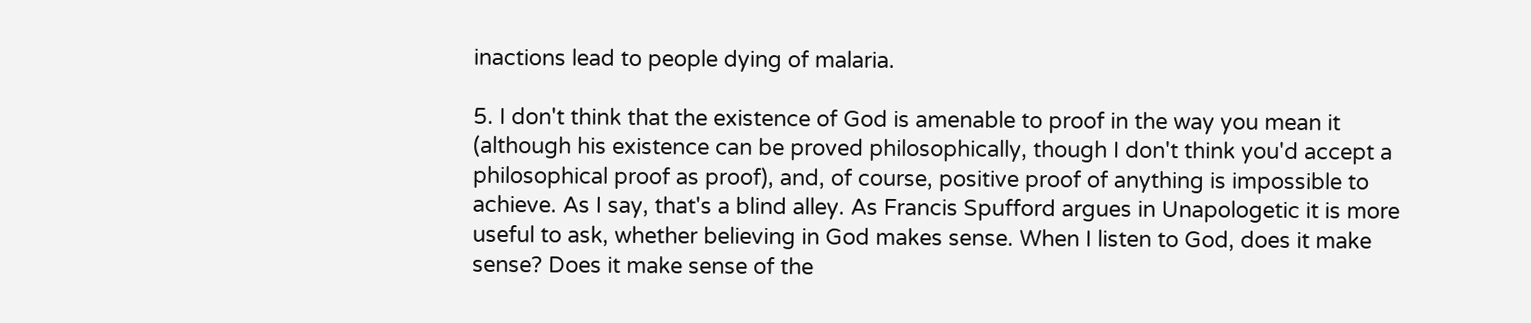inactions lead to people dying of malaria.

5. I don't think that the existence of God is amenable to proof in the way you mean it (although his existence can be proved philosophically, though I don't think you'd accept a philosophical proof as proof), and, of course, positive proof of anything is impossible to achieve. As I say, that's a blind alley. As Francis Spufford argues in Unapologetic it is more useful to ask, whether believing in God makes sense. When I listen to God, does it make sense? Does it make sense of the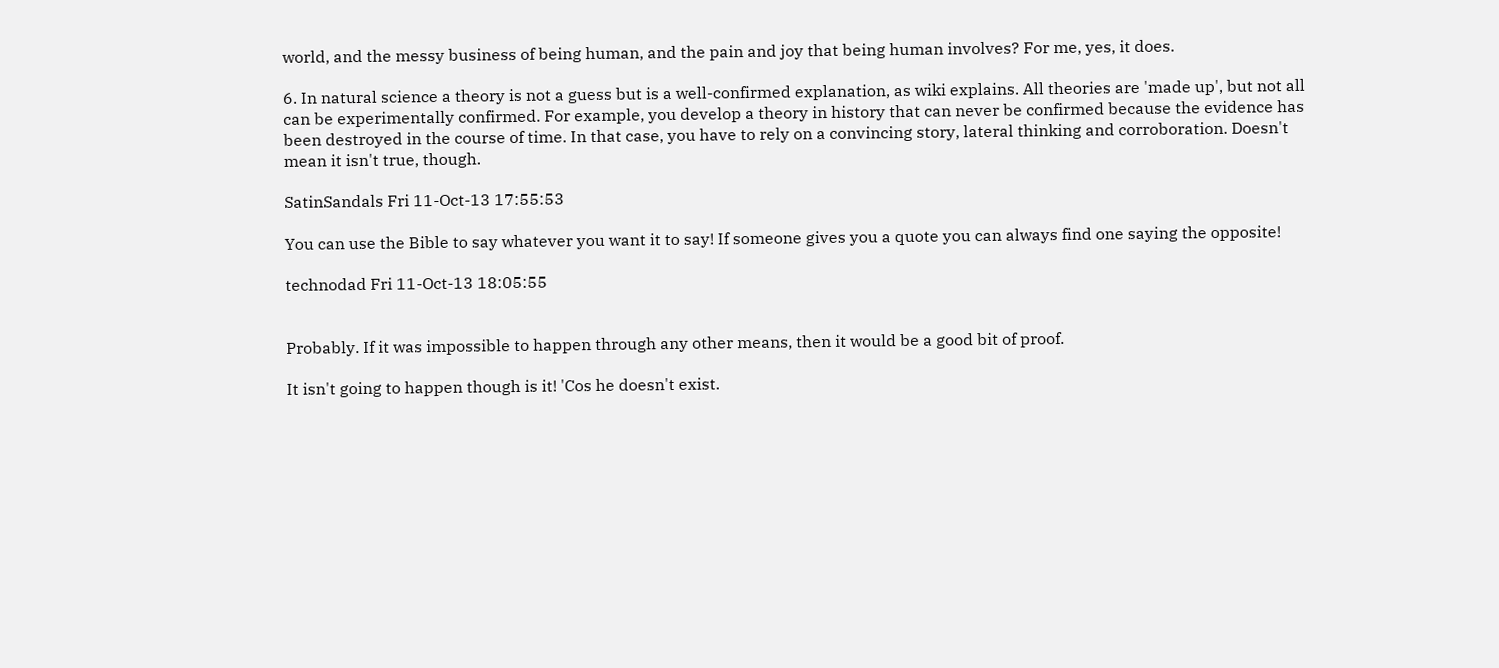world, and the messy business of being human, and the pain and joy that being human involves? For me, yes, it does.

6. In natural science a theory is not a guess but is a well-confirmed explanation, as wiki explains. All theories are 'made up', but not all can be experimentally confirmed. For example, you develop a theory in history that can never be confirmed because the evidence has been destroyed in the course of time. In that case, you have to rely on a convincing story, lateral thinking and corroboration. Doesn't mean it isn't true, though.

SatinSandals Fri 11-Oct-13 17:55:53

You can use the Bible to say whatever you want it to say! If someone gives you a quote you can always find one saying the opposite!

technodad Fri 11-Oct-13 18:05:55


Probably. If it was impossible to happen through any other means, then it would be a good bit of proof.

It isn't going to happen though is it! 'Cos he doesn't exist.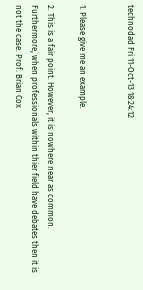technodad Fri 11-Oct-13 18:24:12


1. Please give me an example.

2. This is a fair point. However, it is nowhere near as common. Furthermore, when professionals within thier field have debates then it is not the case. Prof. Brian Cox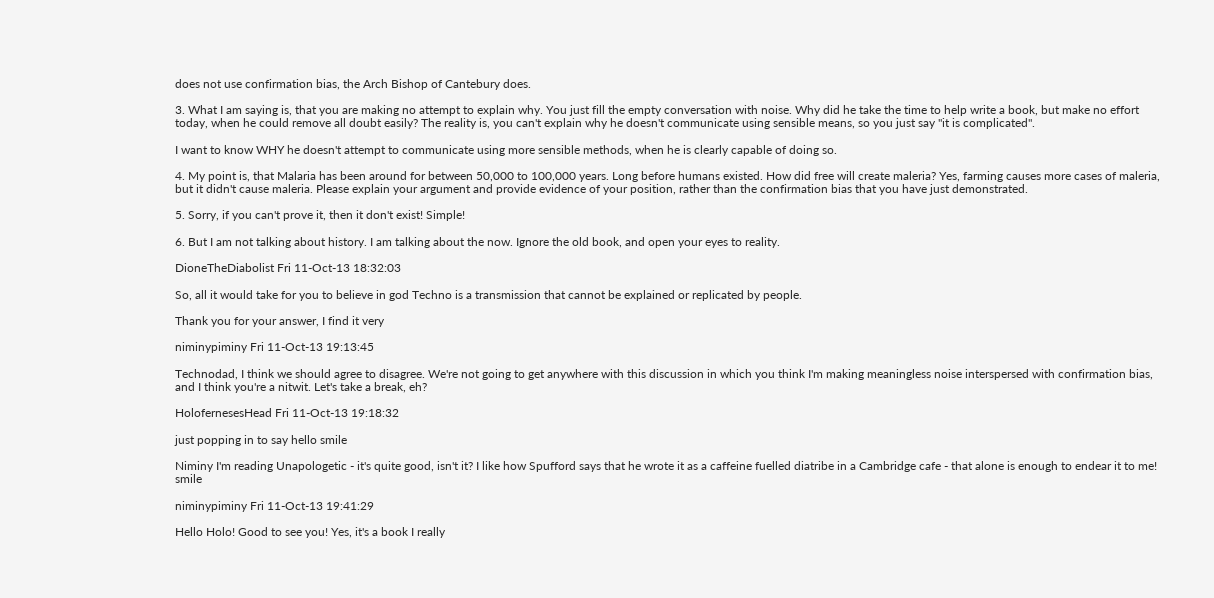does not use confirmation bias, the Arch Bishop of Cantebury does.

3. What I am saying is, that you are making no attempt to explain why. You just fill the empty conversation with noise. Why did he take the time to help write a book, but make no effort today, when he could remove all doubt easily? The reality is, you can't explain why he doesn't communicate using sensible means, so you just say "it is complicated".

I want to know WHY he doesn't attempt to communicate using more sensible methods, when he is clearly capable of doing so.

4. My point is, that Malaria has been around for between 50,000 to 100,000 years. Long before humans existed. How did free will create maleria? Yes, farming causes more cases of maleria, but it didn't cause maleria. Please explain your argument and provide evidence of your position, rather than the confirmation bias that you have just demonstrated.

5. Sorry, if you can't prove it, then it don't exist! Simple!

6. But I am not talking about history. I am talking about the now. Ignore the old book, and open your eyes to reality.

DioneTheDiabolist Fri 11-Oct-13 18:32:03

So, all it would take for you to believe in god Techno is a transmission that cannot be explained or replicated by people.

Thank you for your answer, I find it very

niminypiminy Fri 11-Oct-13 19:13:45

Technodad, I think we should agree to disagree. We're not going to get anywhere with this discussion in which you think I'm making meaningless noise interspersed with confirmation bias, and I think you're a nitwit. Let's take a break, eh?

HolofernesesHead Fri 11-Oct-13 19:18:32

just popping in to say hello smile

Niminy I'm reading Unapologetic - it's quite good, isn't it? I like how Spufford says that he wrote it as a caffeine fuelled diatribe in a Cambridge cafe - that alone is enough to endear it to me! smile

niminypiminy Fri 11-Oct-13 19:41:29

Hello Holo! Good to see you! Yes, it's a book I really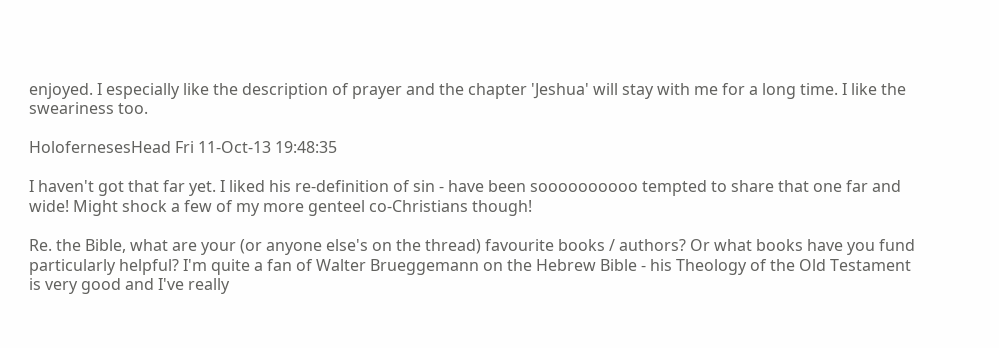enjoyed. I especially like the description of prayer and the chapter 'Jeshua' will stay with me for a long time. I like the sweariness too.

HolofernesesHead Fri 11-Oct-13 19:48:35

I haven't got that far yet. I liked his re-definition of sin - have been soooooooooo tempted to share that one far and wide! Might shock a few of my more genteel co-Christians though!

Re. the Bible, what are your (or anyone else's on the thread) favourite books / authors? Or what books have you fund particularly helpful? I'm quite a fan of Walter Brueggemann on the Hebrew Bible - his Theology of the Old Testament is very good and I've really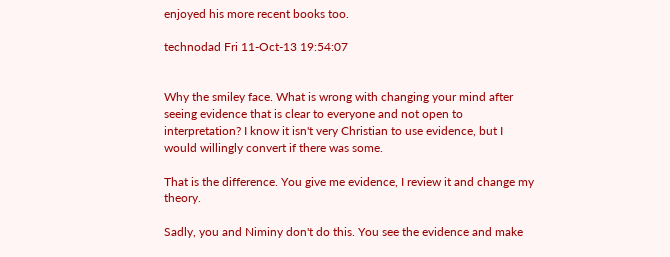enjoyed his more recent books too.

technodad Fri 11-Oct-13 19:54:07


Why the smiley face. What is wrong with changing your mind after seeing evidence that is clear to everyone and not open to interpretation? I know it isn't very Christian to use evidence, but I would willingly convert if there was some.

That is the difference. You give me evidence, I review it and change my theory.

Sadly, you and Niminy don't do this. You see the evidence and make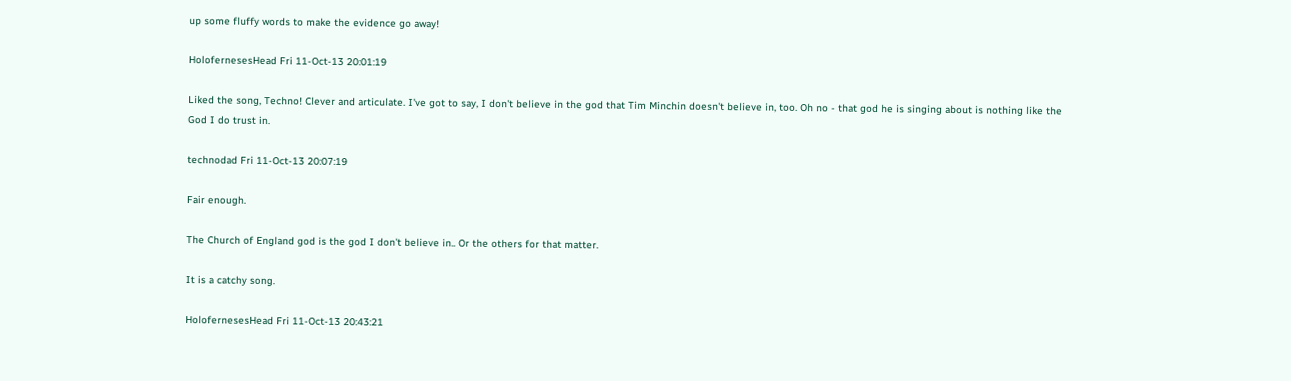up some fluffy words to make the evidence go away!

HolofernesesHead Fri 11-Oct-13 20:01:19

Liked the song, Techno! Clever and articulate. I've got to say, I don't believe in the god that Tim Minchin doesn't believe in, too. Oh no - that god he is singing about is nothing like the God I do trust in.

technodad Fri 11-Oct-13 20:07:19

Fair enough.

The Church of England god is the god I don't believe in.. Or the others for that matter.

It is a catchy song.

HolofernesesHead Fri 11-Oct-13 20:43:21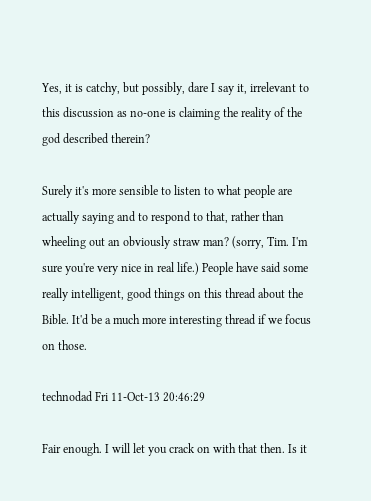Yes, it is catchy, but possibly, dare I say it, irrelevant to this discussion as no-one is claiming the reality of the god described therein?

Surely it's more sensible to listen to what people are actually saying and to respond to that, rather than wheeling out an obviously straw man? (sorry, Tim. I'm sure you're very nice in real life.) People have said some really intelligent, good things on this thread about the Bible. It'd be a much more interesting thread if we focus on those.

technodad Fri 11-Oct-13 20:46:29

Fair enough. I will let you crack on with that then. Is it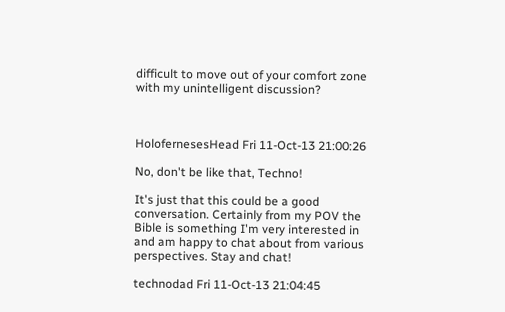difficult to move out of your comfort zone with my unintelligent discussion?



HolofernesesHead Fri 11-Oct-13 21:00:26

No, don't be like that, Techno!

It's just that this could be a good conversation. Certainly from my POV the Bible is something I'm very interested in and am happy to chat about from various perspectives. Stay and chat!

technodad Fri 11-Oct-13 21:04:45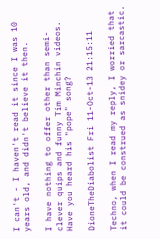I can't - I haven't read it since I was 10 years old, and didn't believe it then.

I have nothing to offer other than semi-clever quips and funny Tim Minchin videos. Have you heard his "pope" song?

DioneTheDiabolist Fri 11-Oct-13 21:15:11

Techno, when I read my reply, I worried that it could be construed as snidey or sarcastic.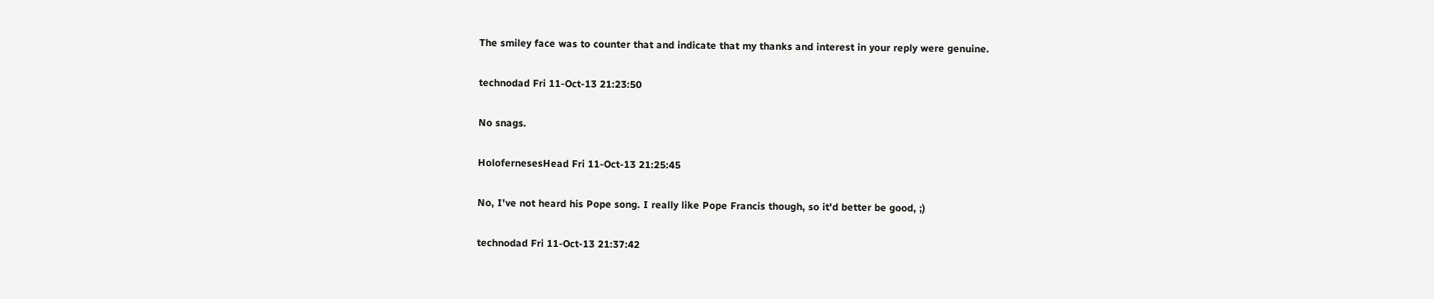The smiley face was to counter that and indicate that my thanks and interest in your reply were genuine.

technodad Fri 11-Oct-13 21:23:50

No snags.

HolofernesesHead Fri 11-Oct-13 21:25:45

No, I've not heard his Pope song. I really like Pope Francis though, so it'd better be good, ;)

technodad Fri 11-Oct-13 21:37:42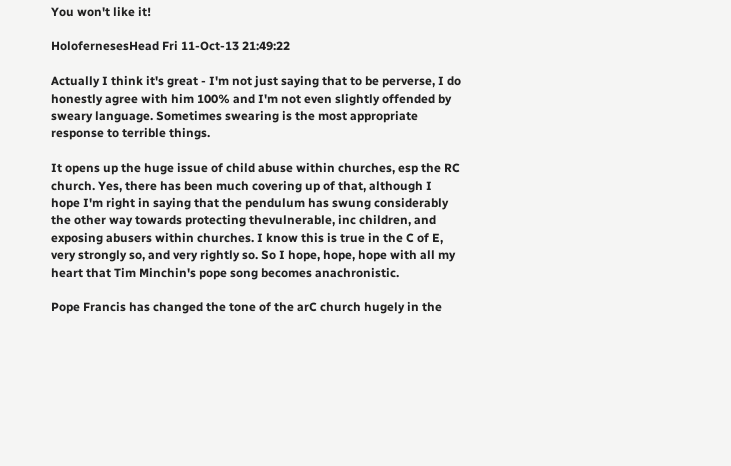You won't like it!

HolofernesesHead Fri 11-Oct-13 21:49:22

Actually I think it's great - I'm not just saying that to be perverse, I do honestly agree with him 100% and I'm not even slightly offended by sweary language. Sometimes swearing is the most appropriate response to terrible things.

It opens up the huge issue of child abuse within churches, esp the RC church. Yes, there has been much covering up of that, although I hope I'm right in saying that the pendulum has swung considerably the other way towards protecting thevulnerable, inc children, and exposing abusers within churches. I know this is true in the C of E, very strongly so, and very rightly so. So I hope, hope, hope with all my heart that Tim Minchin's pope song becomes anachronistic.

Pope Francis has changed the tone of the arC church hugely in the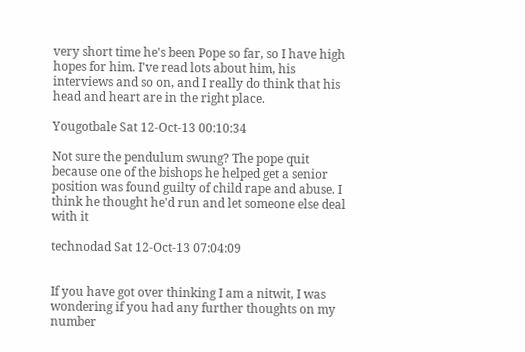very short time he's been Pope so far, so I have high hopes for him. I've read lots about him, his interviews and so on, and I really do think that his head and heart are in the right place.

Yougotbale Sat 12-Oct-13 00:10:34

Not sure the pendulum swung? The pope quit because one of the bishops he helped get a senior position was found guilty of child rape and abuse. I think he thought he'd run and let someone else deal with it

technodad Sat 12-Oct-13 07:04:09


If you have got over thinking I am a nitwit, I was wondering if you had any further thoughts on my number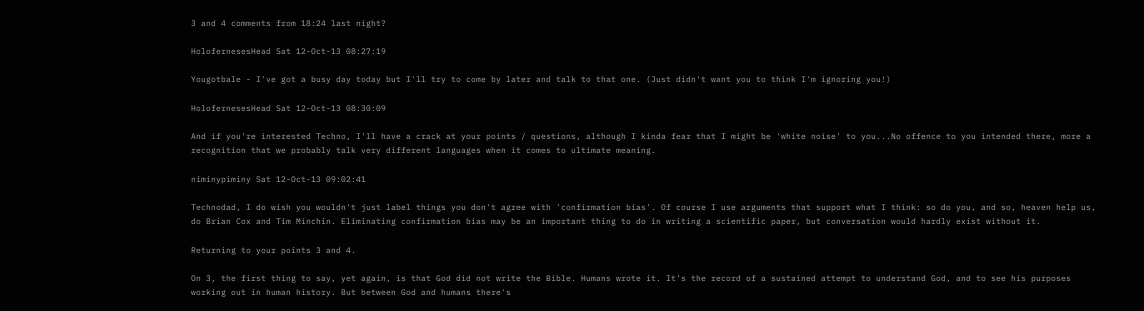3 and 4 comments from 18:24 last night?

HolofernesesHead Sat 12-Oct-13 08:27:19

Yougotbale - I've got a busy day today but I'll try to come by later and talk to that one. (Just didn't want you to think I'm ignoring you!)

HolofernesesHead Sat 12-Oct-13 08:30:09

And if you're interested Techno, I'll have a crack at your points / questions, although I kinda fear that I might be 'white noise' to you...No offence to you intended there, more a recognition that we probably talk very different languages when it comes to ultimate meaning.

niminypiminy Sat 12-Oct-13 09:02:41

Technodad, I do wish you wouldn't just label things you don't agree with 'confirmation bias'. Of course I use arguments that support what I think: so do you, and so, heaven help us, do Brian Cox and Tim Minchin. Eliminating confirmation bias may be an important thing to do in writing a scientific paper, but conversation would hardly exist without it.

Returning to your points 3 and 4.

On 3, the first thing to say, yet again, is that God did not write the Bible. Humans wrote it. It's the record of a sustained attempt to understand God, and to see his purposes working out in human history. But between God and humans there's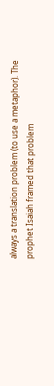always a translation problem (to use a metaphor). The prophet Isaiah framed that problem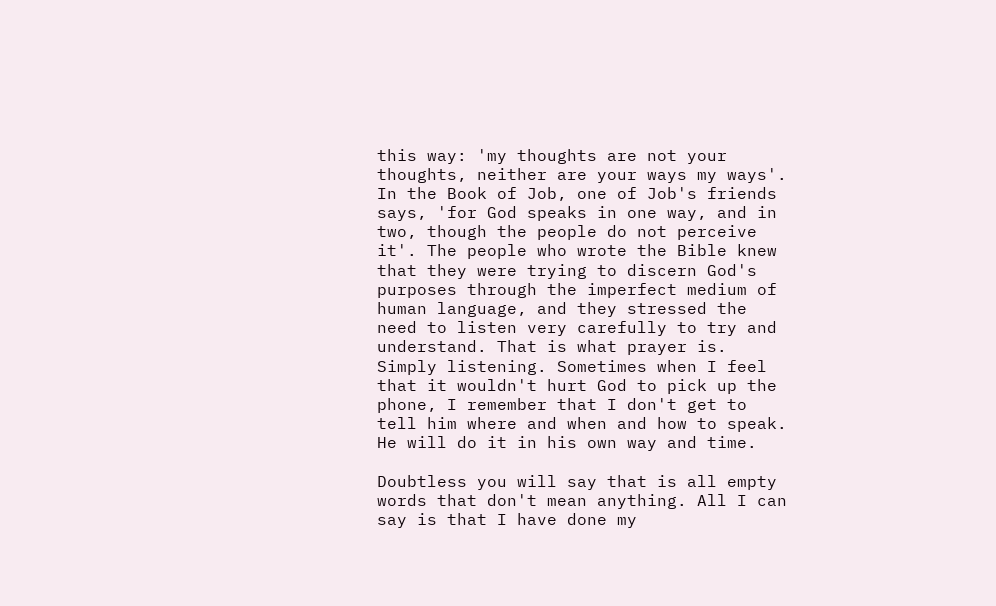this way: 'my thoughts are not your thoughts, neither are your ways my ways'. In the Book of Job, one of Job's friends says, 'for God speaks in one way, and in two, though the people do not perceive it'. The people who wrote the Bible knew that they were trying to discern God's purposes through the imperfect medium of human language, and they stressed the need to listen very carefully to try and understand. That is what prayer is. Simply listening. Sometimes when I feel that it wouldn't hurt God to pick up the phone, I remember that I don't get to tell him where and when and how to speak. He will do it in his own way and time.

Doubtless you will say that is all empty words that don't mean anything. All I can say is that I have done my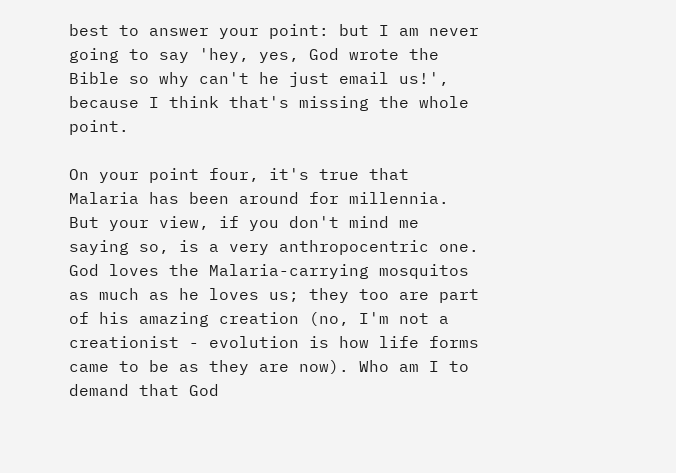best to answer your point: but I am never going to say 'hey, yes, God wrote the Bible so why can't he just email us!', because I think that's missing the whole point.

On your point four, it's true that Malaria has been around for millennia. But your view, if you don't mind me saying so, is a very anthropocentric one. God loves the Malaria-carrying mosquitos as much as he loves us; they too are part of his amazing creation (no, I'm not a creationist - evolution is how life forms came to be as they are now). Who am I to demand that God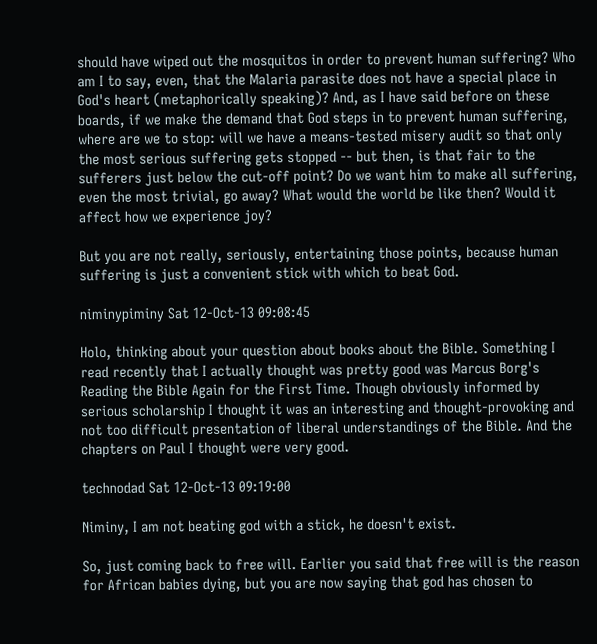should have wiped out the mosquitos in order to prevent human suffering? Who am I to say, even, that the Malaria parasite does not have a special place in God's heart (metaphorically speaking)? And, as I have said before on these boards, if we make the demand that God steps in to prevent human suffering, where are we to stop: will we have a means-tested misery audit so that only the most serious suffering gets stopped -- but then, is that fair to the sufferers just below the cut-off point? Do we want him to make all suffering, even the most trivial, go away? What would the world be like then? Would it affect how we experience joy?

But you are not really, seriously, entertaining those points, because human suffering is just a convenient stick with which to beat God.

niminypiminy Sat 12-Oct-13 09:08:45

Holo, thinking about your question about books about the Bible. Something I read recently that I actually thought was pretty good was Marcus Borg's Reading the Bible Again for the First Time. Though obviously informed by serious scholarship I thought it was an interesting and thought-provoking and not too difficult presentation of liberal understandings of the Bible. And the chapters on Paul I thought were very good.

technodad Sat 12-Oct-13 09:19:00

Niminy, I am not beating god with a stick, he doesn't exist.

So, just coming back to free will. Earlier you said that free will is the reason for African babies dying, but you are now saying that god has chosen to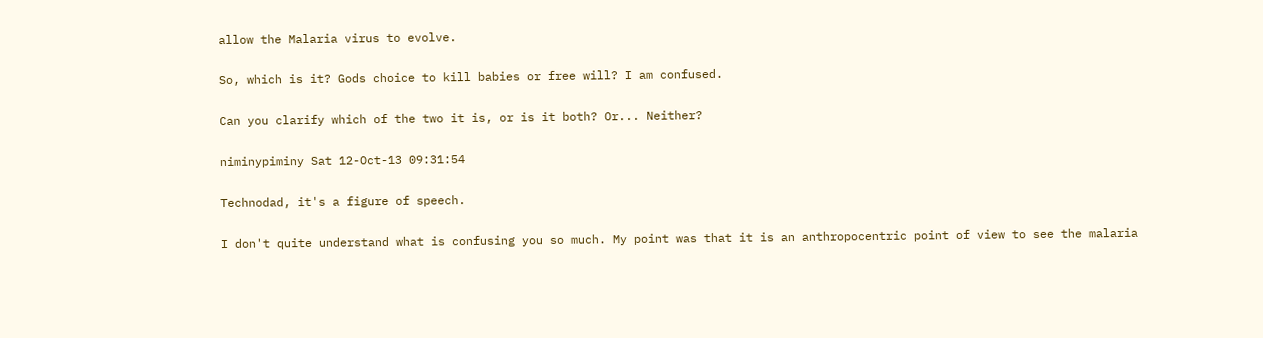allow the Malaria virus to evolve.

So, which is it? Gods choice to kill babies or free will? I am confused.

Can you clarify which of the two it is, or is it both? Or... Neither?

niminypiminy Sat 12-Oct-13 09:31:54

Technodad, it's a figure of speech.

I don't quite understand what is confusing you so much. My point was that it is an anthropocentric point of view to see the malaria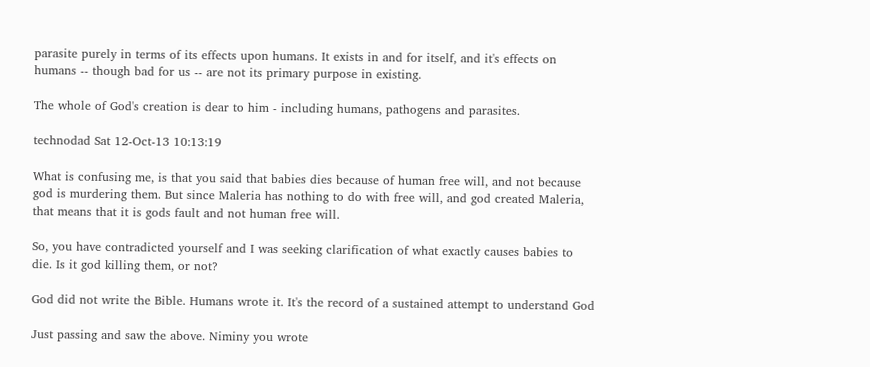parasite purely in terms of its effects upon humans. It exists in and for itself, and it's effects on humans -- though bad for us -- are not its primary purpose in existing.

The whole of God's creation is dear to him - including humans, pathogens and parasites.

technodad Sat 12-Oct-13 10:13:19

What is confusing me, is that you said that babies dies because of human free will, and not because god is murdering them. But since Maleria has nothing to do with free will, and god created Maleria, that means that it is gods fault and not human free will.

So, you have contradicted yourself and I was seeking clarification of what exactly causes babies to die. Is it god killing them, or not?

God did not write the Bible. Humans wrote it. It's the record of a sustained attempt to understand God

Just passing and saw the above. Niminy you wrote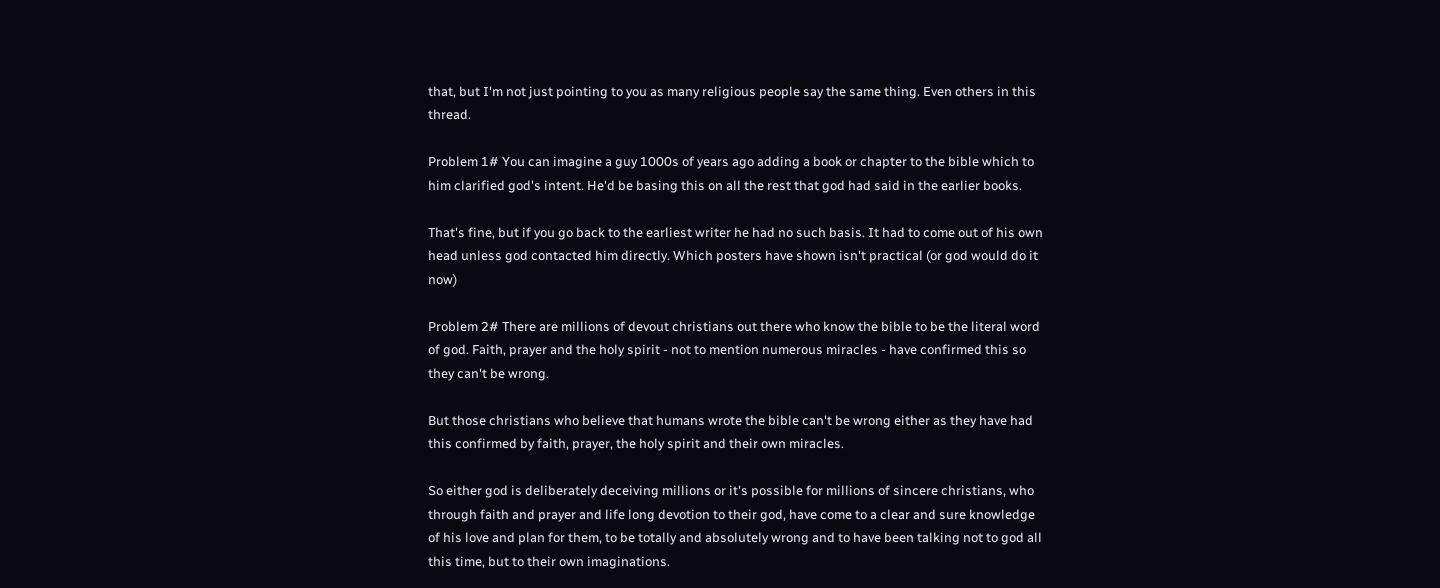that, but I'm not just pointing to you as many religious people say the same thing. Even others in this thread.

Problem 1# You can imagine a guy 1000s of years ago adding a book or chapter to the bible which to him clarified god's intent. He'd be basing this on all the rest that god had said in the earlier books.

That's fine, but if you go back to the earliest writer he had no such basis. It had to come out of his own head unless god contacted him directly. Which posters have shown isn't practical (or god would do it now)

Problem 2# There are millions of devout christians out there who know the bible to be the literal word of god. Faith, prayer and the holy spirit - not to mention numerous miracles - have confirmed this so they can't be wrong.

But those christians who believe that humans wrote the bible can't be wrong either as they have had this confirmed by faith, prayer, the holy spirit and their own miracles.

So either god is deliberately deceiving millions or it's possible for millions of sincere christians, who through faith and prayer and life long devotion to their god, have come to a clear and sure knowledge of his love and plan for them, to be totally and absolutely wrong and to have been talking not to god all this time, but to their own imaginations.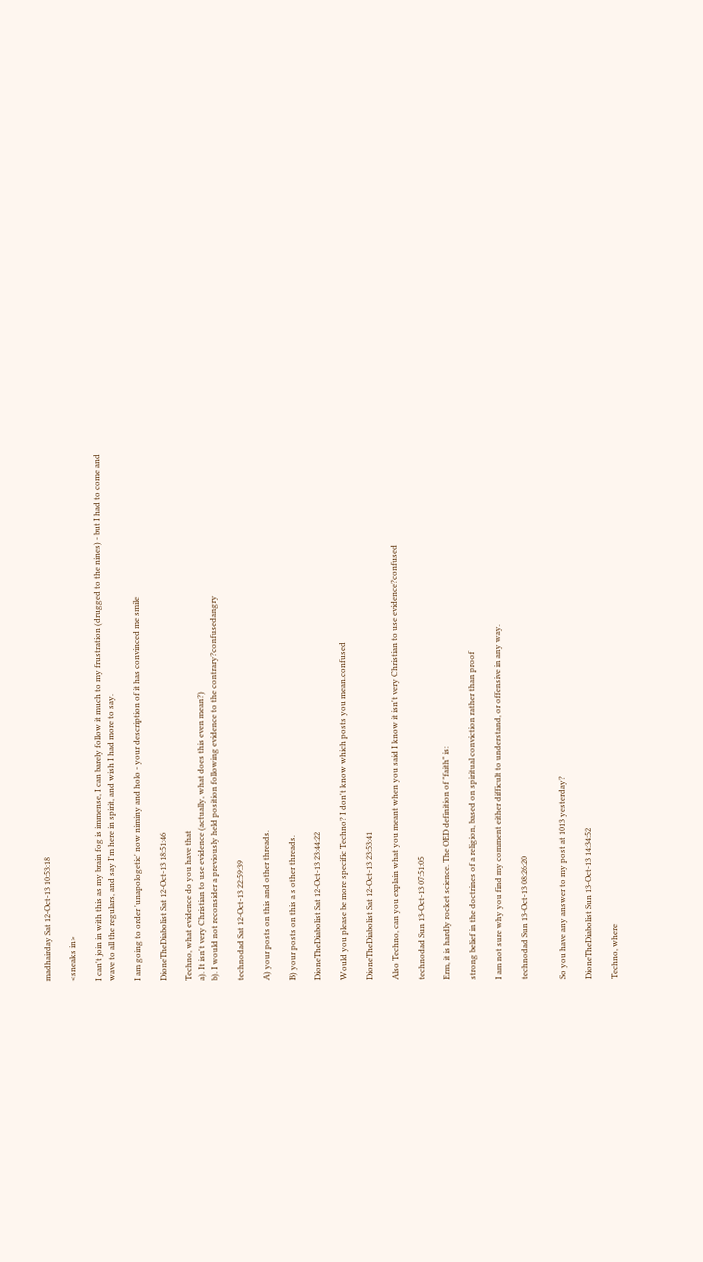madhairday Sat 12-Oct-13 10:53:18

<sneaks in>

I can't join in with this as my brain fog is immense, I can barely follow it much to my frustration (drugged to the nines) - but I had to come and wave to all the regulars, and say I'm here in spirit, and wish I had more to say.

I am going to order 'unapologetic' now niminy and holo - your description of it has convinced me smile

DioneTheDiabolist Sat 12-Oct-13 18:51:46

Techno, what evidence do you have that
a). It isn't very Christian to use evidence (actually, what does this even mean?)
b). I would not reconsider a previously held position following evidence to the contrary?confusedangry

technodad Sat 12-Oct-13 22:59:39

A) your posts on this and other threads.

B) your posts on this a s other threads.

DioneTheDiabolist Sat 12-Oct-13 23:44:22

Would you please be more specific Techno? I don't know which posts you mean.confused

DioneTheDiabolist Sat 12-Oct-13 23:53:41

Also Techno, can you explain what you meant when you said I know it isn't very Christian to use evidence?confused

technodad Sun 13-Oct-13 07:51:05

Erm, it is hardly rocket science. The OED definition of "faith" is:

strong belief in the doctrines of a religion, based on spiritual conviction rather than proof

I am not sure why you find my comment either difficult to understand, or offensive in any way.

technodad Sun 13-Oct-13 08:26:20


So you have any answer to my post at 1013 yesterday?

DioneTheDiabolist Sun 13-Oct-13 14:34:52

Techno, where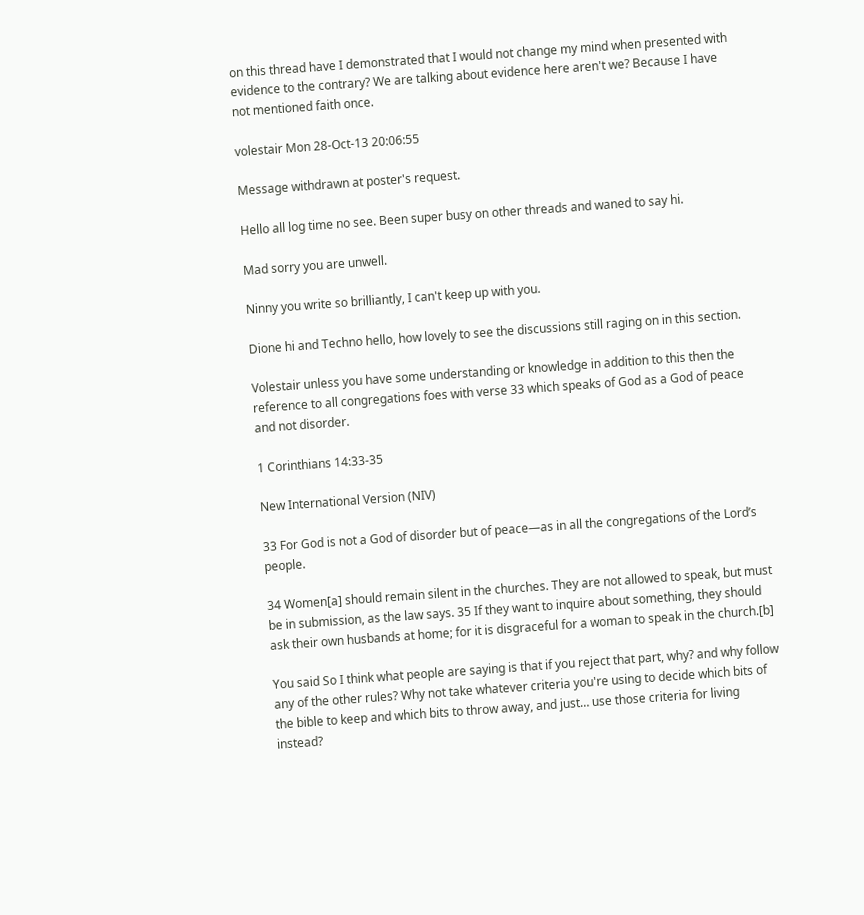on this thread have I demonstrated that I would not change my mind when presented with evidence to the contrary? We are talking about evidence here aren't we? Because I have not mentioned faith once.

volestair Mon 28-Oct-13 20:06:55

Message withdrawn at poster's request.

Hello all log time no see. Been super busy on other threads and waned to say hi.

Mad sorry you are unwell.

Ninny you write so brilliantly, I can't keep up with you.

Dione hi and Techno hello, how lovely to see the discussions still raging on in this section.

Volestair unless you have some understanding or knowledge in addition to this then the reference to all congregations foes with verse 33 which speaks of God as a God of peace and not disorder.

1 Corinthians 14:33-35

New International Version (NIV)

33 For God is not a God of disorder but of peace—as in all the congregations of the Lord’s people.

34 Women[a] should remain silent in the churches. They are not allowed to speak, but must be in submission, as the law says. 35 If they want to inquire about something, they should ask their own husbands at home; for it is disgraceful for a woman to speak in the church.[b]

You said So I think what people are saying is that if you reject that part, why? and why follow any of the other rules? Why not take whatever criteria you're using to decide which bits of the bible to keep and which bits to throw away, and just… use those criteria for living instead?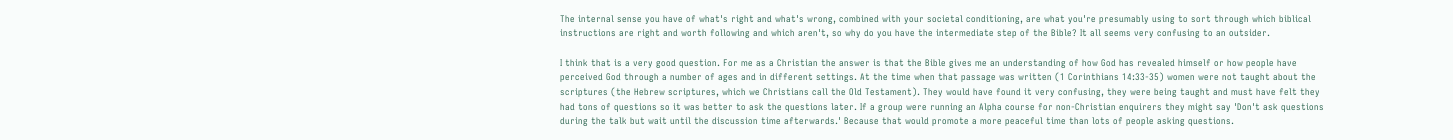The internal sense you have of what's right and what's wrong, combined with your societal conditioning, are what you're presumably using to sort through which biblical instructions are right and worth following and which aren't, so why do you have the intermediate step of the Bible? It all seems very confusing to an outsider.

I think that is a very good question. For me as a Christian the answer is that the Bible gives me an understanding of how God has revealed himself or how people have perceived God through a number of ages and in different settings. At the time when that passage was written (1 Corinthians 14:33-35) women were not taught about the scriptures (the Hebrew scriptures, which we Christians call the Old Testament). They would have found it very confusing, they were being taught and must have felt they had tons of questions so it was better to ask the questions later. If a group were running an Alpha course for non-Christian enquirers they might say 'Don't ask questions during the talk but wait until the discussion time afterwards.' Because that would promote a more peaceful time than lots of people asking questions.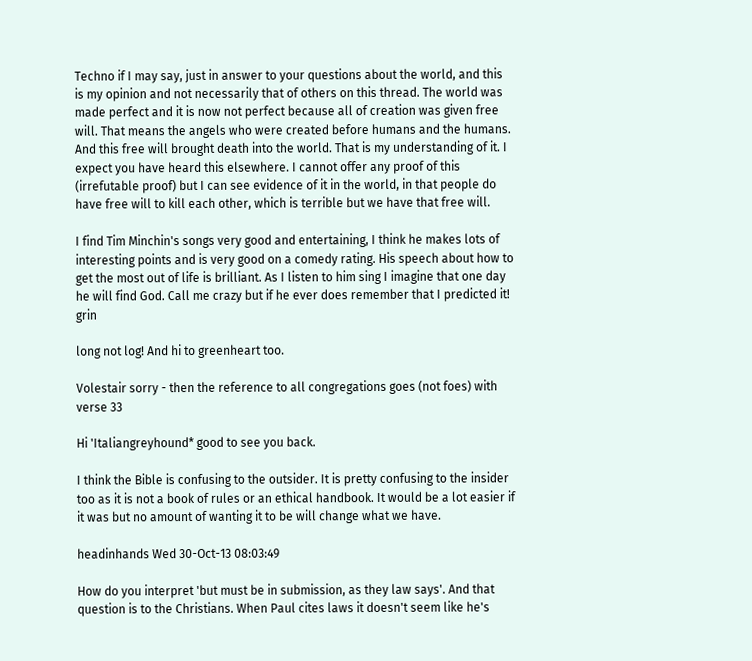Techno if I may say, just in answer to your questions about the world, and this is my opinion and not necessarily that of others on this thread. The world was made perfect and it is now not perfect because all of creation was given free will. That means the angels who were created before humans and the humans. And this free will brought death into the world. That is my understanding of it. I expect you have heard this elsewhere. I cannot offer any proof of this (irrefutable proof) but I can see evidence of it in the world, in that people do have free will to kill each other, which is terrible but we have that free will.

I find Tim Minchin's songs very good and entertaining, I think he makes lots of interesting points and is very good on a comedy rating. His speech about how to get the most out of life is brilliant. As I listen to him sing I imagine that one day he will find God. Call me crazy but if he ever does remember that I predicted it! grin

long not log! And hi to greenheart too.

Volestair sorry - then the reference to all congregations goes (not foes) with verse 33

Hi 'Italiangreyhound* good to see you back.

I think the Bible is confusing to the outsider. It is pretty confusing to the insider too as it is not a book of rules or an ethical handbook. It would be a lot easier if it was but no amount of wanting it to be will change what we have.

headinhands Wed 30-Oct-13 08:03:49

How do you interpret 'but must be in submission, as they law says'. And that question is to the Christians. When Paul cites laws it doesn't seem like he's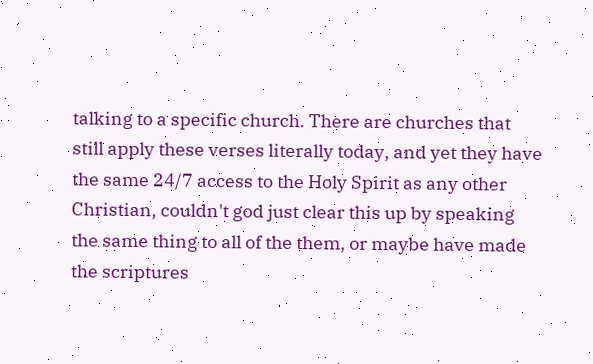talking to a specific church. There are churches that still apply these verses literally today, and yet they have the same 24/7 access to the Holy Spirit as any other Christian, couldn't god just clear this up by speaking the same thing to all of the them, or maybe have made the scriptures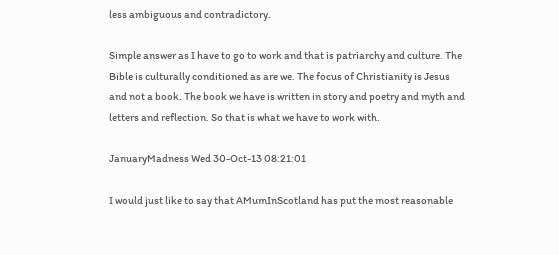less ambiguous and contradictory.

Simple answer as I have to go to work and that is patriarchy and culture. The Bible is culturally conditioned as are we. The focus of Christianity is Jesus and not a book. The book we have is written in story and poetry and myth and letters and reflection. So that is what we have to work with.

JanuaryMadness Wed 30-Oct-13 08:21:01

I would just like to say that AMumInScotland has put the most reasonable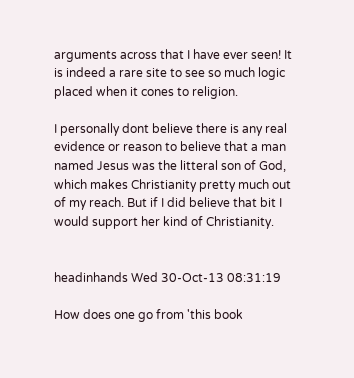arguments across that I have ever seen! It is indeed a rare site to see so much logic placed when it cones to religion.

I personally dont believe there is any real evidence or reason to believe that a man named Jesus was the litteral son of God, which makes Christianity pretty much out of my reach. But if I did believe that bit I would support her kind of Christianity.


headinhands Wed 30-Oct-13 08:31:19

How does one go from 'this book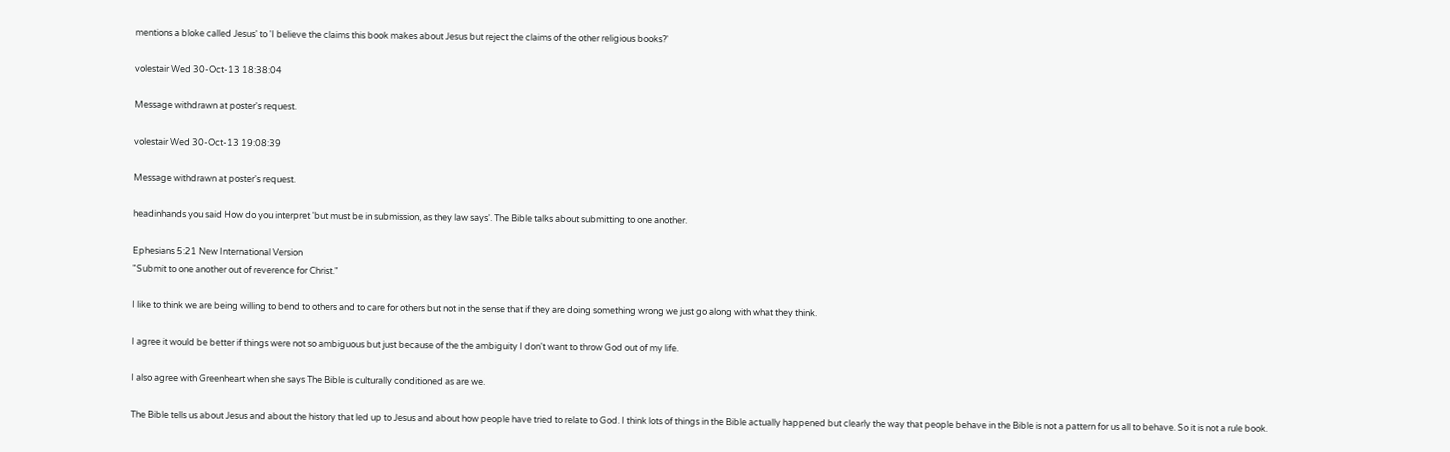mentions a bloke called Jesus' to 'I believe the claims this book makes about Jesus but reject the claims of the other religious books?'

volestair Wed 30-Oct-13 18:38:04

Message withdrawn at poster's request.

volestair Wed 30-Oct-13 19:08:39

Message withdrawn at poster's request.

headinhands you said How do you interpret 'but must be in submission, as they law says'. The Bible talks about submitting to one another.

Ephesians 5:21 New International Version
"Submit to one another out of reverence for Christ."

I like to think we are being willing to bend to others and to care for others but not in the sense that if they are doing something wrong we just go along with what they think.

I agree it would be better if things were not so ambiguous but just because of the the ambiguity I don't want to throw God out of my life.

I also agree with Greenheart when she says The Bible is culturally conditioned as are we.

The Bible tells us about Jesus and about the history that led up to Jesus and about how people have tried to relate to God. I think lots of things in the Bible actually happened but clearly the way that people behave in the Bible is not a pattern for us all to behave. So it is not a rule book.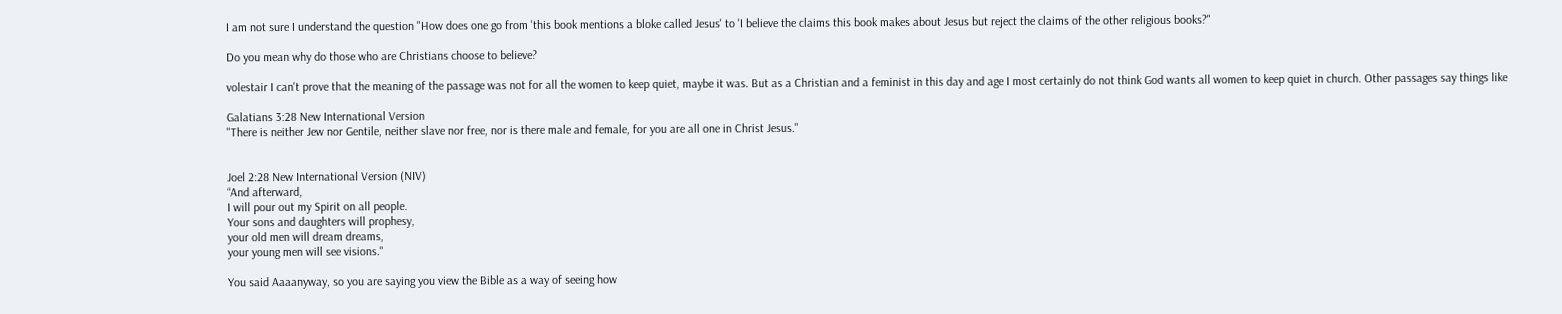I am not sure I understand the question "How does one go from 'this book mentions a bloke called Jesus' to 'I believe the claims this book makes about Jesus but reject the claims of the other religious books?"

Do you mean why do those who are Christians choose to believe?

volestair I can't prove that the meaning of the passage was not for all the women to keep quiet, maybe it was. But as a Christian and a feminist in this day and age I most certainly do not think God wants all women to keep quiet in church. Other passages say things like

Galatians 3:28 New International Version
"There is neither Jew nor Gentile, neither slave nor free, nor is there male and female, for you are all one in Christ Jesus."


Joel 2:28 New International Version (NIV)
“And afterward,
I will pour out my Spirit on all people.
Your sons and daughters will prophesy,
your old men will dream dreams,
your young men will see visions."

You said Aaaanyway, so you are saying you view the Bible as a way of seeing how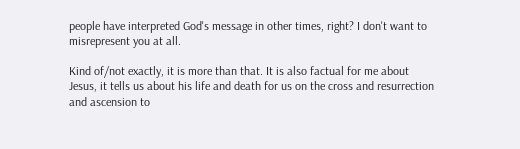people have interpreted God's message in other times, right? I don't want to misrepresent you at all.

Kind of/not exactly, it is more than that. It is also factual for me about Jesus, it tells us about his life and death for us on the cross and resurrection and ascension to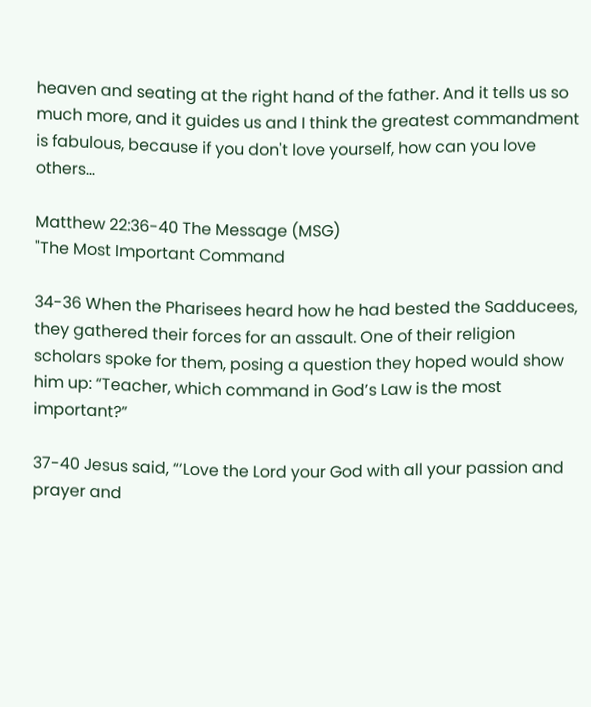heaven and seating at the right hand of the father. And it tells us so much more, and it guides us and I think the greatest commandment is fabulous, because if you don't love yourself, how can you love others...

Matthew 22:36-40 The Message (MSG)
"The Most Important Command

34-36 When the Pharisees heard how he had bested the Sadducees, they gathered their forces for an assault. One of their religion scholars spoke for them, posing a question they hoped would show him up: “Teacher, which command in God’s Law is the most important?”

37-40 Jesus said, “‘Love the Lord your God with all your passion and prayer and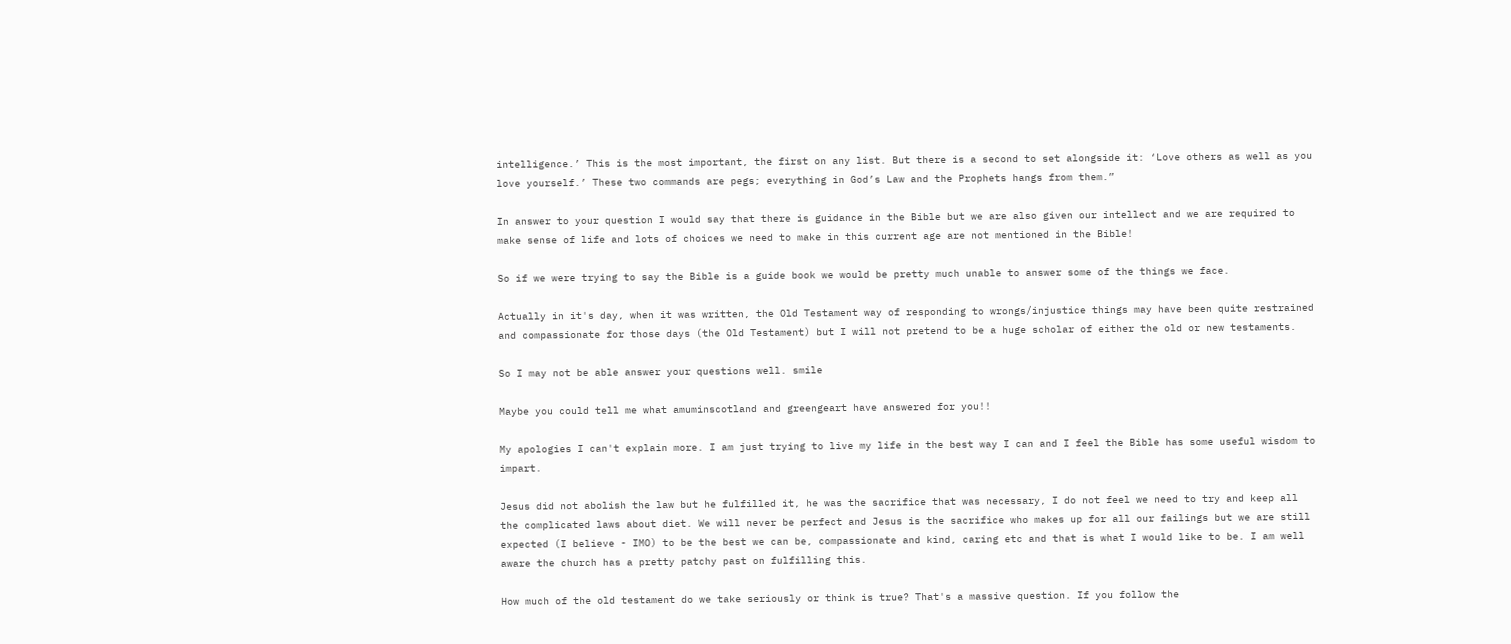intelligence.’ This is the most important, the first on any list. But there is a second to set alongside it: ‘Love others as well as you love yourself.’ These two commands are pegs; everything in God’s Law and the Prophets hangs from them.”

In answer to your question I would say that there is guidance in the Bible but we are also given our intellect and we are required to make sense of life and lots of choices we need to make in this current age are not mentioned in the Bible!

So if we were trying to say the Bible is a guide book we would be pretty much unable to answer some of the things we face.

Actually in it's day, when it was written, the Old Testament way of responding to wrongs/injustice things may have been quite restrained and compassionate for those days (the Old Testament) but I will not pretend to be a huge scholar of either the old or new testaments.

So I may not be able answer your questions well. smile

Maybe you could tell me what amuminscotland and greengeart have answered for you!!

My apologies I can't explain more. I am just trying to live my life in the best way I can and I feel the Bible has some useful wisdom to impart.

Jesus did not abolish the law but he fulfilled it, he was the sacrifice that was necessary, I do not feel we need to try and keep all the complicated laws about diet. We will never be perfect and Jesus is the sacrifice who makes up for all our failings but we are still expected (I believe - IMO) to be the best we can be, compassionate and kind, caring etc and that is what I would like to be. I am well aware the church has a pretty patchy past on fulfilling this.

How much of the old testament do we take seriously or think is true? That's a massive question. If you follow the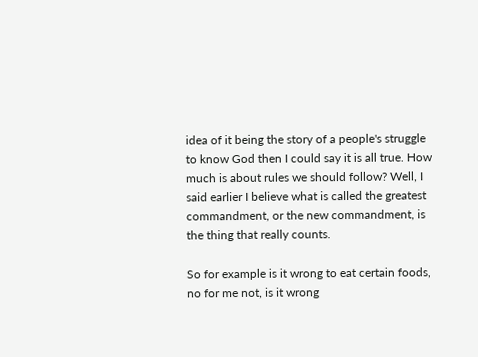idea of it being the story of a people's struggle to know God then I could say it is all true. How much is about rules we should follow? Well, I said earlier I believe what is called the greatest commandment, or the new commandment, is the thing that really counts.

So for example is it wrong to eat certain foods, no for me not, is it wrong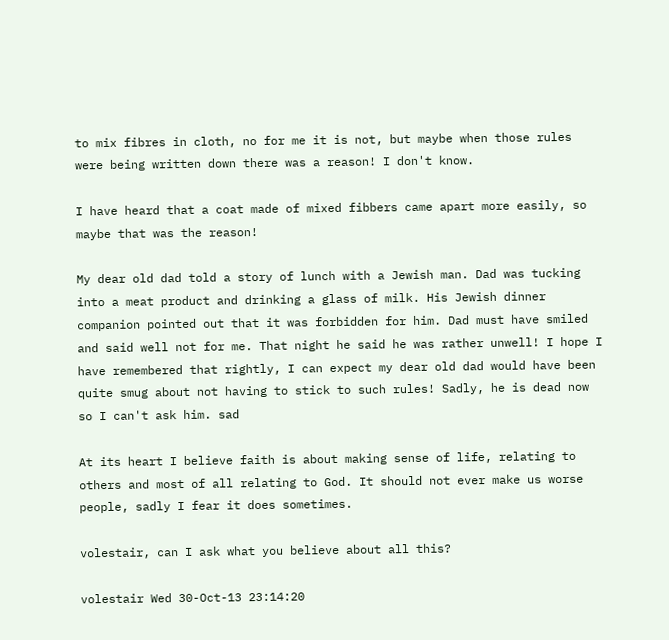to mix fibres in cloth, no for me it is not, but maybe when those rules were being written down there was a reason! I don't know.

I have heard that a coat made of mixed fibbers came apart more easily, so maybe that was the reason!

My dear old dad told a story of lunch with a Jewish man. Dad was tucking into a meat product and drinking a glass of milk. His Jewish dinner companion pointed out that it was forbidden for him. Dad must have smiled and said well not for me. That night he said he was rather unwell! I hope I have remembered that rightly, I can expect my dear old dad would have been quite smug about not having to stick to such rules! Sadly, he is dead now so I can't ask him. sad

At its heart I believe faith is about making sense of life, relating to others and most of all relating to God. It should not ever make us worse people, sadly I fear it does sometimes.

volestair, can I ask what you believe about all this?

volestair Wed 30-Oct-13 23:14:20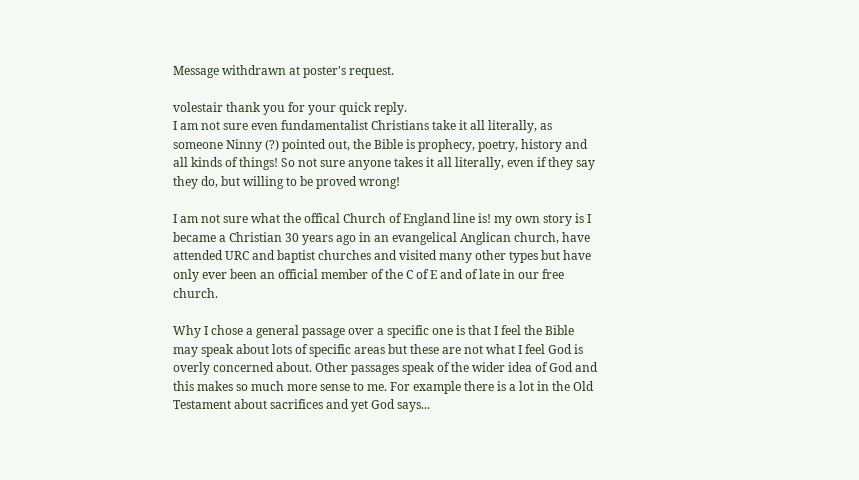Message withdrawn at poster's request.

volestair thank you for your quick reply.
I am not sure even fundamentalist Christians take it all literally, as someone Ninny (?) pointed out, the Bible is prophecy, poetry, history and all kinds of things! So not sure anyone takes it all literally, even if they say they do, but willing to be proved wrong!

I am not sure what the offical Church of England line is! my own story is I became a Christian 30 years ago in an evangelical Anglican church, have attended URC and baptist churches and visited many other types but have only ever been an official member of the C of E and of late in our free church.

Why I chose a general passage over a specific one is that I feel the Bible may speak about lots of specific areas but these are not what I feel God is overly concerned about. Other passages speak of the wider idea of God and this makes so much more sense to me. For example there is a lot in the Old Testament about sacrifices and yet God says...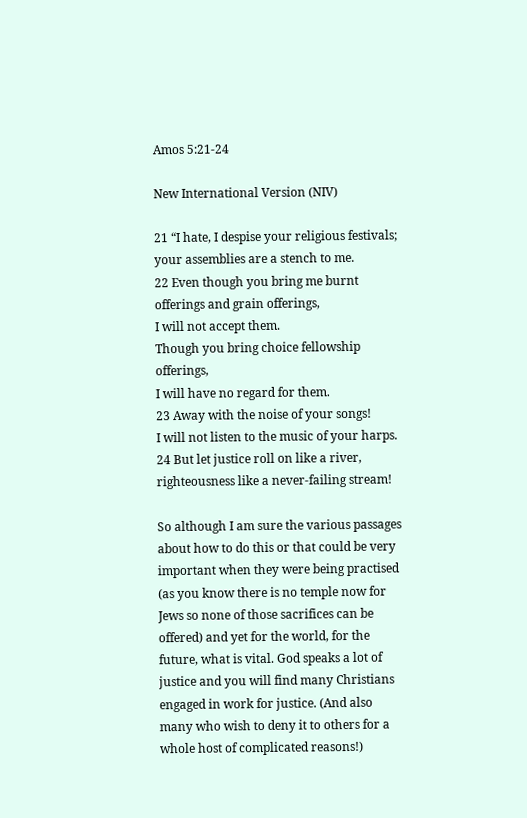Amos 5:21-24

New International Version (NIV)

21 “I hate, I despise your religious festivals;
your assemblies are a stench to me.
22 Even though you bring me burnt offerings and grain offerings,
I will not accept them.
Though you bring choice fellowship offerings,
I will have no regard for them.
23 Away with the noise of your songs!
I will not listen to the music of your harps.
24 But let justice roll on like a river,
righteousness like a never-failing stream!

So although I am sure the various passages about how to do this or that could be very important when they were being practised (as you know there is no temple now for Jews so none of those sacrifices can be offered) and yet for the world, for the future, what is vital. God speaks a lot of justice and you will find many Christians engaged in work for justice. (And also many who wish to deny it to others for a whole host of complicated reasons!)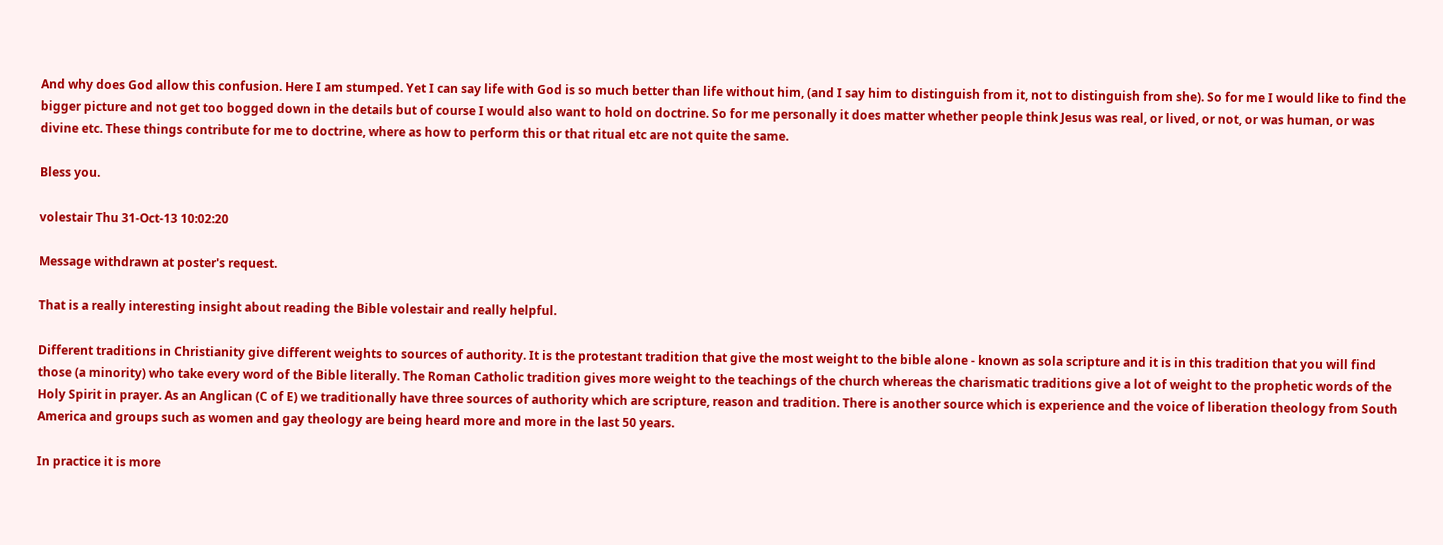And why does God allow this confusion. Here I am stumped. Yet I can say life with God is so much better than life without him, (and I say him to distinguish from it, not to distinguish from she). So for me I would like to find the bigger picture and not get too bogged down in the details but of course I would also want to hold on doctrine. So for me personally it does matter whether people think Jesus was real, or lived, or not, or was human, or was divine etc. These things contribute for me to doctrine, where as how to perform this or that ritual etc are not quite the same.

Bless you.

volestair Thu 31-Oct-13 10:02:20

Message withdrawn at poster's request.

That is a really interesting insight about reading the Bible volestair and really helpful.

Different traditions in Christianity give different weights to sources of authority. It is the protestant tradition that give the most weight to the bible alone - known as sola scripture and it is in this tradition that you will find those (a minority) who take every word of the Bible literally. The Roman Catholic tradition gives more weight to the teachings of the church whereas the charismatic traditions give a lot of weight to the prophetic words of the Holy Spirit in prayer. As an Anglican (C of E) we traditionally have three sources of authority which are scripture, reason and tradition. There is another source which is experience and the voice of liberation theology from South America and groups such as women and gay theology are being heard more and more in the last 50 years.

In practice it is more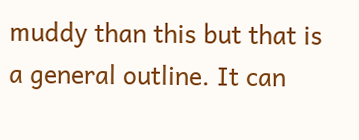muddy than this but that is a general outline. It can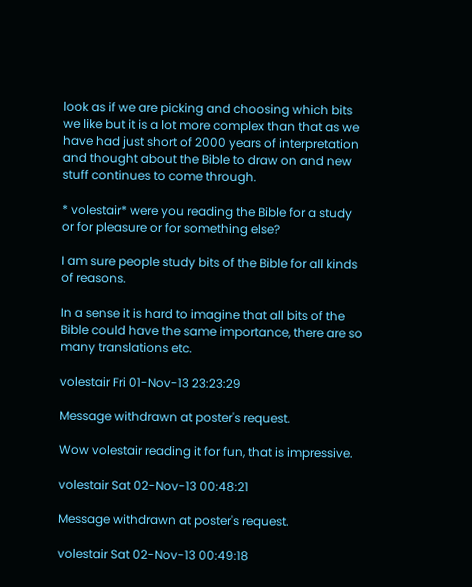look as if we are picking and choosing which bits we like but it is a lot more complex than that as we have had just short of 2000 years of interpretation and thought about the Bible to draw on and new stuff continues to come through.

* volestair* were you reading the Bible for a study or for pleasure or for something else?

I am sure people study bits of the Bible for all kinds of reasons.

In a sense it is hard to imagine that all bits of the Bible could have the same importance, there are so many translations etc.

volestair Fri 01-Nov-13 23:23:29

Message withdrawn at poster's request.

Wow volestair reading it for fun, that is impressive.

volestair Sat 02-Nov-13 00:48:21

Message withdrawn at poster's request.

volestair Sat 02-Nov-13 00:49:18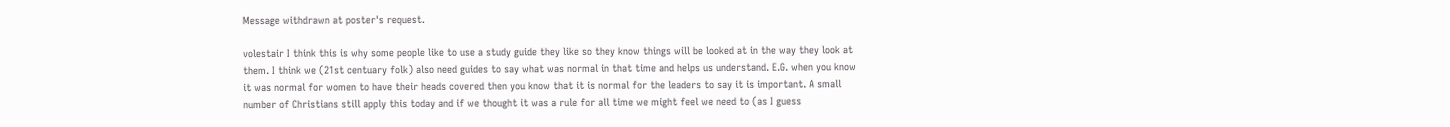Message withdrawn at poster's request.

volestair I think this is why some people like to use a study guide they like so they know things will be looked at in the way they look at them. I think we (21st centuary folk) also need guides to say what was normal in that time and helps us understand. E.G. when you know it was normal for women to have their heads covered then you know that it is normal for the leaders to say it is important. A small number of Christians still apply this today and if we thought it was a rule for all time we might feel we need to (as I guess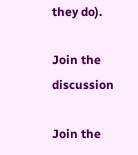they do).

Join the discussion

Join the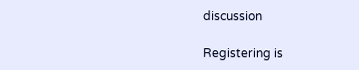discussion

Registering is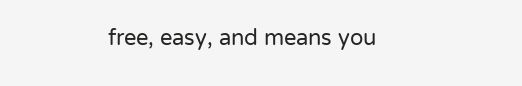free, easy, and means you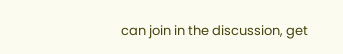can join in the discussion, get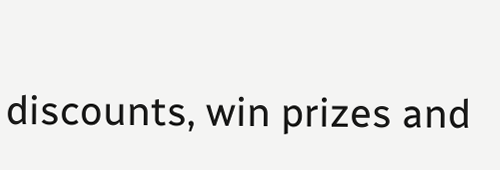discounts, win prizes and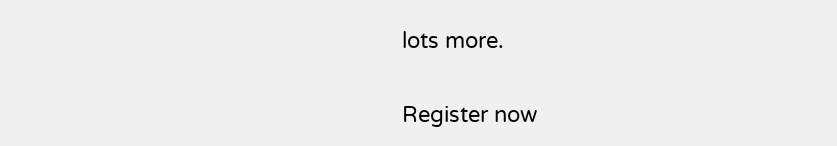lots more.

Register now